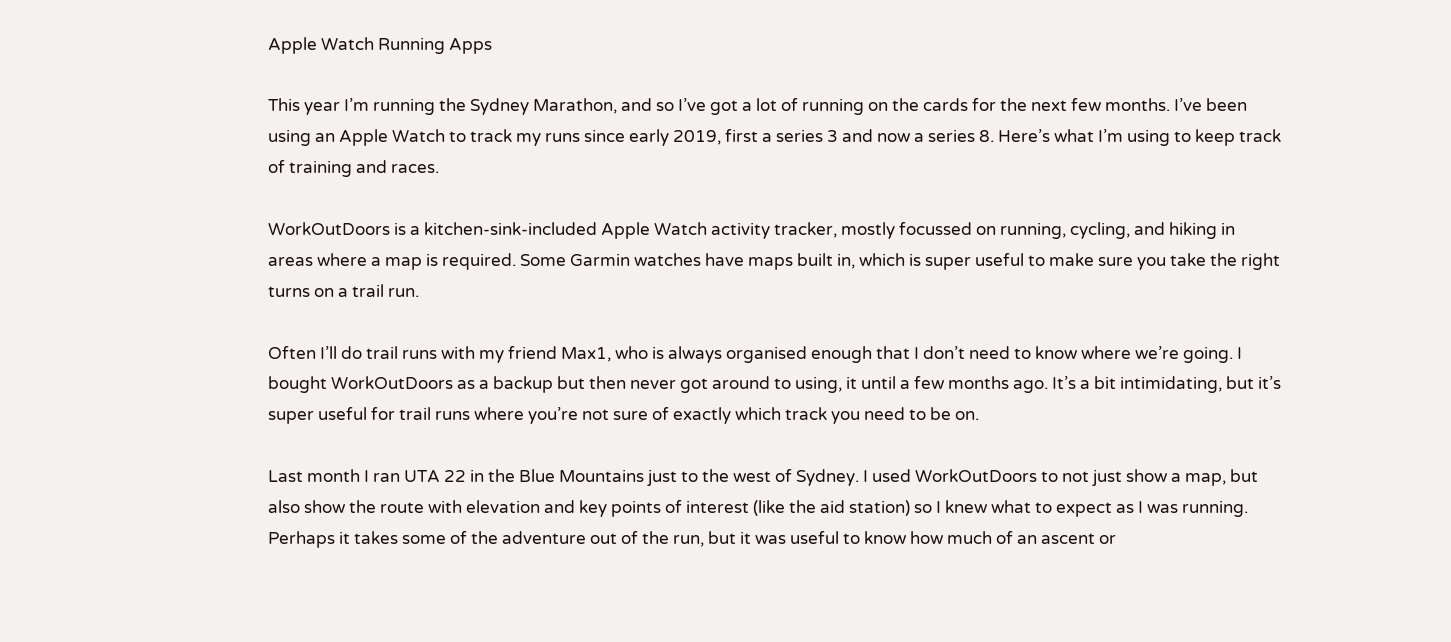Apple Watch Running Apps

This year I’m running the Sydney Marathon, and so I’ve got a lot of running on the cards for the next few months. I’ve been using an Apple Watch to track my runs since early 2019, first a series 3 and now a series 8. Here’s what I’m using to keep track of training and races.

WorkOutDoors is a kitchen-sink-included Apple Watch activity tracker, mostly focussed on running, cycling, and hiking in areas where a map is required. Some Garmin watches have maps built in, which is super useful to make sure you take the right turns on a trail run.

Often I’ll do trail runs with my friend Max1, who is always organised enough that I don’t need to know where we’re going. I bought WorkOutDoors as a backup but then never got around to using, it until a few months ago. It’s a bit intimidating, but it’s super useful for trail runs where you’re not sure of exactly which track you need to be on.

Last month I ran UTA 22 in the Blue Mountains just to the west of Sydney. I used WorkOutDoors to not just show a map, but also show the route with elevation and key points of interest (like the aid station) so I knew what to expect as I was running. Perhaps it takes some of the adventure out of the run, but it was useful to know how much of an ascent or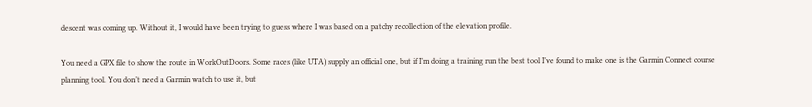descent was coming up. Without it, I would have been trying to guess where I was based on a patchy recollection of the elevation profile.

You need a GPX file to show the route in WorkOutDoors. Some races (like UTA) supply an official one, but if I’m doing a training run the best tool I’ve found to make one is the Garmin Connect course planning tool. You don’t need a Garmin watch to use it, but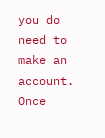you do need to make an account. Once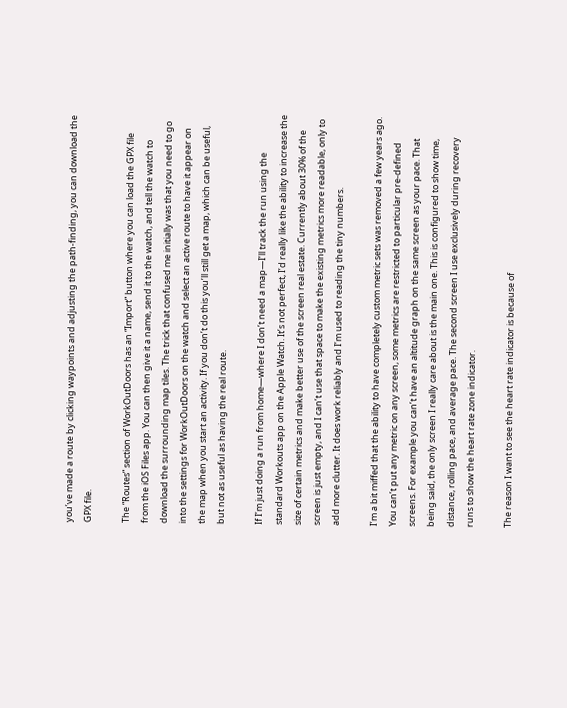you’ve made a route by clicking waypoints and adjusting the path-finding, you can download the GPX file.

The “Routes” section of WorkOutDoors has an “Import” button where you can load the GPX file from the iOS Files app. You can then give it a name, send it to the watch, and tell the watch to download the surrounding map tiles. The trick that confused me initially was that you need to go into the settings for WorkOutDoors on the watch and select an active route to have it appear on the map when you start an activity. If you don’t do this you’ll still get a map, which can be useful, but not as useful as having the real route.

If I’m just doing a run from home—where I don’t need a map—I’ll track the run using the standard Workouts app on the Apple Watch. It’s not perfect, I’d really like the ability to increase the size of certain metrics and make better use of the screen real estate. Currently about 30% of the screen is just empty, and I can’t use that space to make the existing metrics more readable, only to add more clutter. It does work reliably and I’m used to reading the tiny numbers.

I’m a bit miffed that the ability to have completely custom metric sets was removed a few years ago. You can’t put any metric on any screen, some metrics are restricted to particular pre-defined screens. For example you can’t have an altitude graph on the same screen as your pace. That being said, the only screen I really care about is the main one. This is configured to show time, distance, rolling pace, and average pace. The second screen I use exclusively during recovery runs to show the heart rate zone indicator.

The reason I want to see the heart rate indicator is because of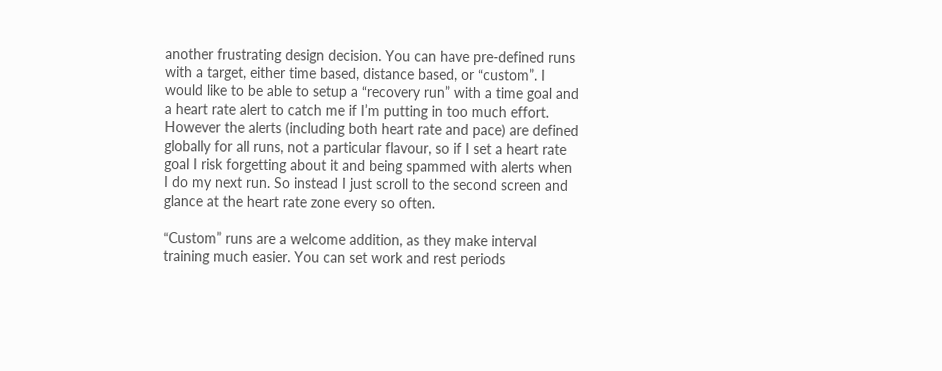another frustrating design decision. You can have pre-defined runs with a target, either time based, distance based, or “custom”. I would like to be able to setup a “recovery run” with a time goal and a heart rate alert to catch me if I’m putting in too much effort. However the alerts (including both heart rate and pace) are defined globally for all runs, not a particular flavour, so if I set a heart rate goal I risk forgetting about it and being spammed with alerts when I do my next run. So instead I just scroll to the second screen and glance at the heart rate zone every so often.

“Custom” runs are a welcome addition, as they make interval training much easier. You can set work and rest periods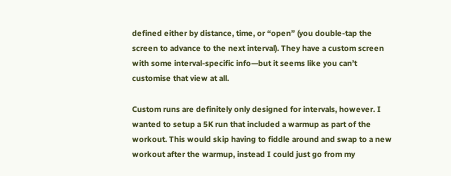defined either by distance, time, or “open” (you double-tap the screen to advance to the next interval). They have a custom screen with some interval-specific info—but it seems like you can’t customise that view at all.

Custom runs are definitely only designed for intervals, however. I wanted to setup a 5K run that included a warmup as part of the workout. This would skip having to fiddle around and swap to a new workout after the warmup, instead I could just go from my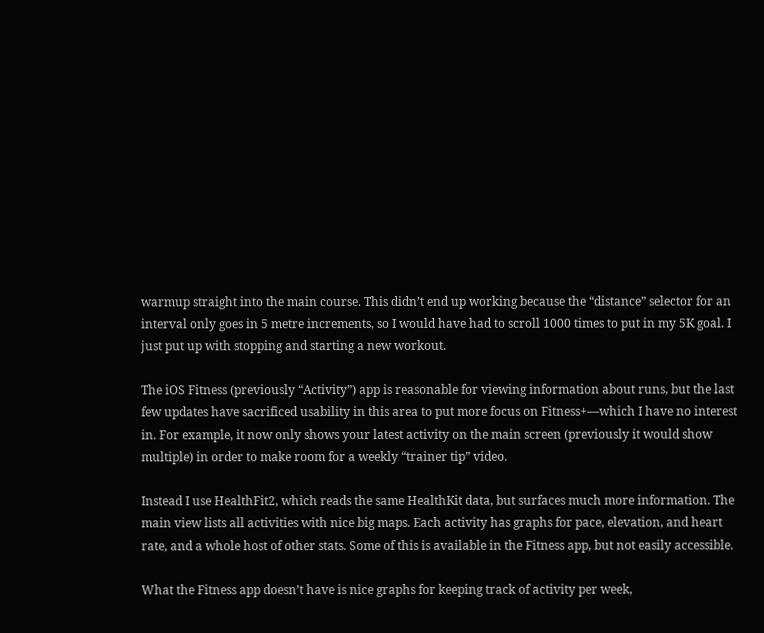warmup straight into the main course. This didn’t end up working because the “distance” selector for an interval only goes in 5 metre increments, so I would have had to scroll 1000 times to put in my 5K goal. I just put up with stopping and starting a new workout.

The iOS Fitness (previously “Activity”) app is reasonable for viewing information about runs, but the last few updates have sacrificed usability in this area to put more focus on Fitness+—which I have no interest in. For example, it now only shows your latest activity on the main screen (previously it would show multiple) in order to make room for a weekly “trainer tip” video.

Instead I use HealthFit2, which reads the same HealthKit data, but surfaces much more information. The main view lists all activities with nice big maps. Each activity has graphs for pace, elevation, and heart rate, and a whole host of other stats. Some of this is available in the Fitness app, but not easily accessible.

What the Fitness app doesn’t have is nice graphs for keeping track of activity per week,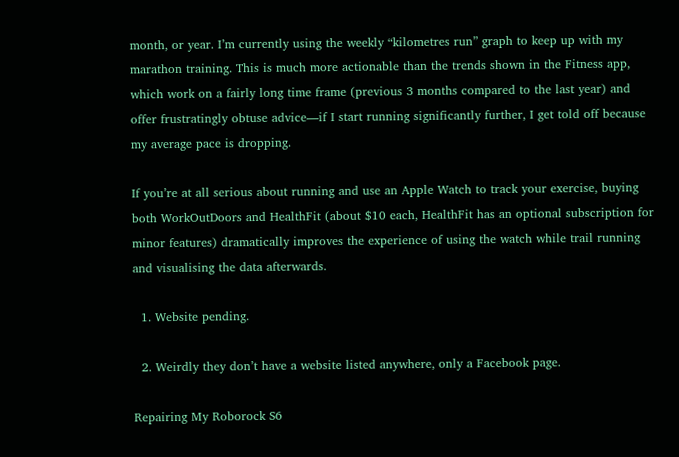month, or year. I’m currently using the weekly “kilometres run” graph to keep up with my marathon training. This is much more actionable than the trends shown in the Fitness app, which work on a fairly long time frame (previous 3 months compared to the last year) and offer frustratingly obtuse advice—if I start running significantly further, I get told off because my average pace is dropping.

If you’re at all serious about running and use an Apple Watch to track your exercise, buying both WorkOutDoors and HealthFit (about $10 each, HealthFit has an optional subscription for minor features) dramatically improves the experience of using the watch while trail running and visualising the data afterwards.

  1. Website pending.

  2. Weirdly they don’t have a website listed anywhere, only a Facebook page.

Repairing My Roborock S6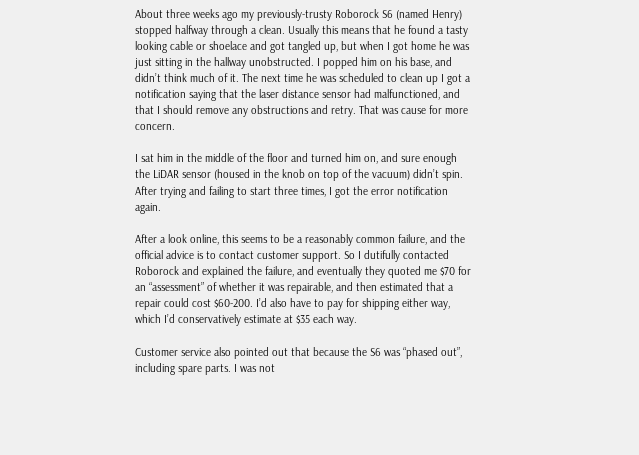About three weeks ago my previously-trusty Roborock S6 (named Henry) stopped halfway through a clean. Usually this means that he found a tasty looking cable or shoelace and got tangled up, but when I got home he was just sitting in the hallway unobstructed. I popped him on his base, and didn’t think much of it. The next time he was scheduled to clean up I got a notification saying that the laser distance sensor had malfunctioned, and that I should remove any obstructions and retry. That was cause for more concern.

I sat him in the middle of the floor and turned him on, and sure enough the LiDAR sensor (housed in the knob on top of the vacuum) didn’t spin. After trying and failing to start three times, I got the error notification again.

After a look online, this seems to be a reasonably common failure, and the official advice is to contact customer support. So I dutifully contacted Roborock and explained the failure, and eventually they quoted me $70 for an “assessment” of whether it was repairable, and then estimated that a repair could cost $60-200. I’d also have to pay for shipping either way, which I’d conservatively estimate at $35 each way.

Customer service also pointed out that because the S6 was “phased out”, including spare parts. I was not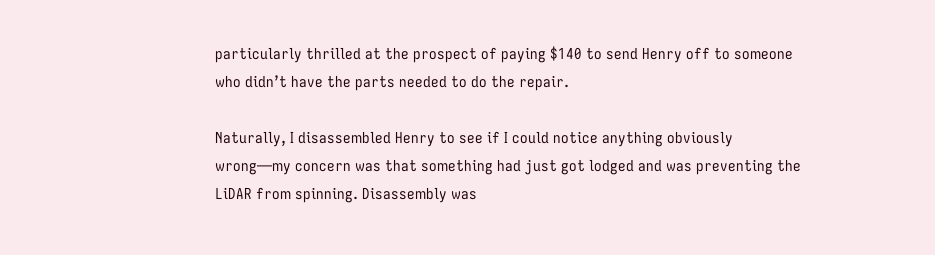particularly thrilled at the prospect of paying $140 to send Henry off to someone who didn’t have the parts needed to do the repair.

Naturally, I disassembled Henry to see if I could notice anything obviously wrong—my concern was that something had just got lodged and was preventing the LiDAR from spinning. Disassembly was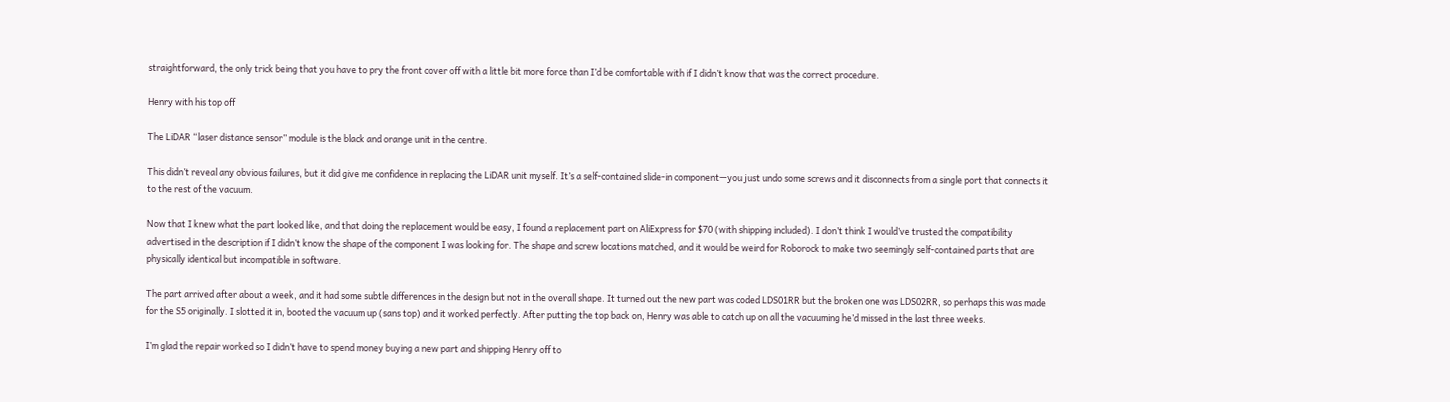straightforward, the only trick being that you have to pry the front cover off with a little bit more force than I’d be comfortable with if I didn’t know that was the correct procedure.

Henry with his top off

The LiDAR “laser distance sensor” module is the black and orange unit in the centre.

This didn’t reveal any obvious failures, but it did give me confidence in replacing the LiDAR unit myself. It’s a self-contained slide-in component—you just undo some screws and it disconnects from a single port that connects it to the rest of the vacuum.

Now that I knew what the part looked like, and that doing the replacement would be easy, I found a replacement part on AliExpress for $70 (with shipping included). I don’t think I would’ve trusted the compatibility advertised in the description if I didn’t know the shape of the component I was looking for. The shape and screw locations matched, and it would be weird for Roborock to make two seemingly self-contained parts that are physically identical but incompatible in software.

The part arrived after about a week, and it had some subtle differences in the design but not in the overall shape. It turned out the new part was coded LDS01RR but the broken one was LDS02RR, so perhaps this was made for the S5 originally. I slotted it in, booted the vacuum up (sans top) and it worked perfectly. After putting the top back on, Henry was able to catch up on all the vacuuming he’d missed in the last three weeks.

I’m glad the repair worked so I didn’t have to spend money buying a new part and shipping Henry off to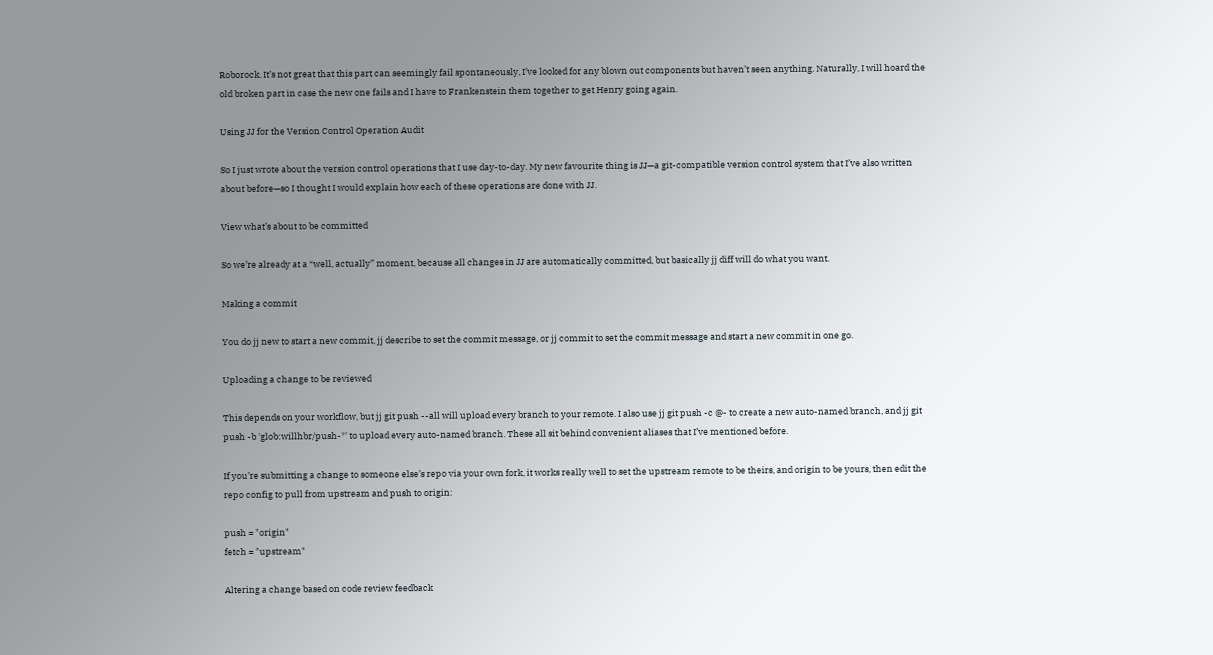Roborock. It’s not great that this part can seemingly fail spontaneously, I’ve looked for any blown out components but haven’t seen anything. Naturally, I will hoard the old broken part in case the new one fails and I have to Frankenstein them together to get Henry going again.

Using JJ for the Version Control Operation Audit

So I just wrote about the version control operations that I use day-to-day. My new favourite thing is JJ—a git-compatible version control system that I’ve also written about before—so I thought I would explain how each of these operations are done with JJ.

View what’s about to be committed

So we’re already at a “well, actually” moment, because all changes in JJ are automatically committed, but basically jj diff will do what you want.

Making a commit

You do jj new to start a new commit, jj describe to set the commit message, or jj commit to set the commit message and start a new commit in one go.

Uploading a change to be reviewed

This depends on your workflow, but jj git push --all will upload every branch to your remote. I also use jj git push -c @- to create a new auto-named branch, and jj git push -b 'glob:willhbr/push-*' to upload every auto-named branch. These all sit behind convenient aliases that I’ve mentioned before.

If you’re submitting a change to someone else’s repo via your own fork, it works really well to set the upstream remote to be theirs, and origin to be yours, then edit the repo config to pull from upstream and push to origin:

push = "origin"
fetch = "upstream"

Altering a change based on code review feedback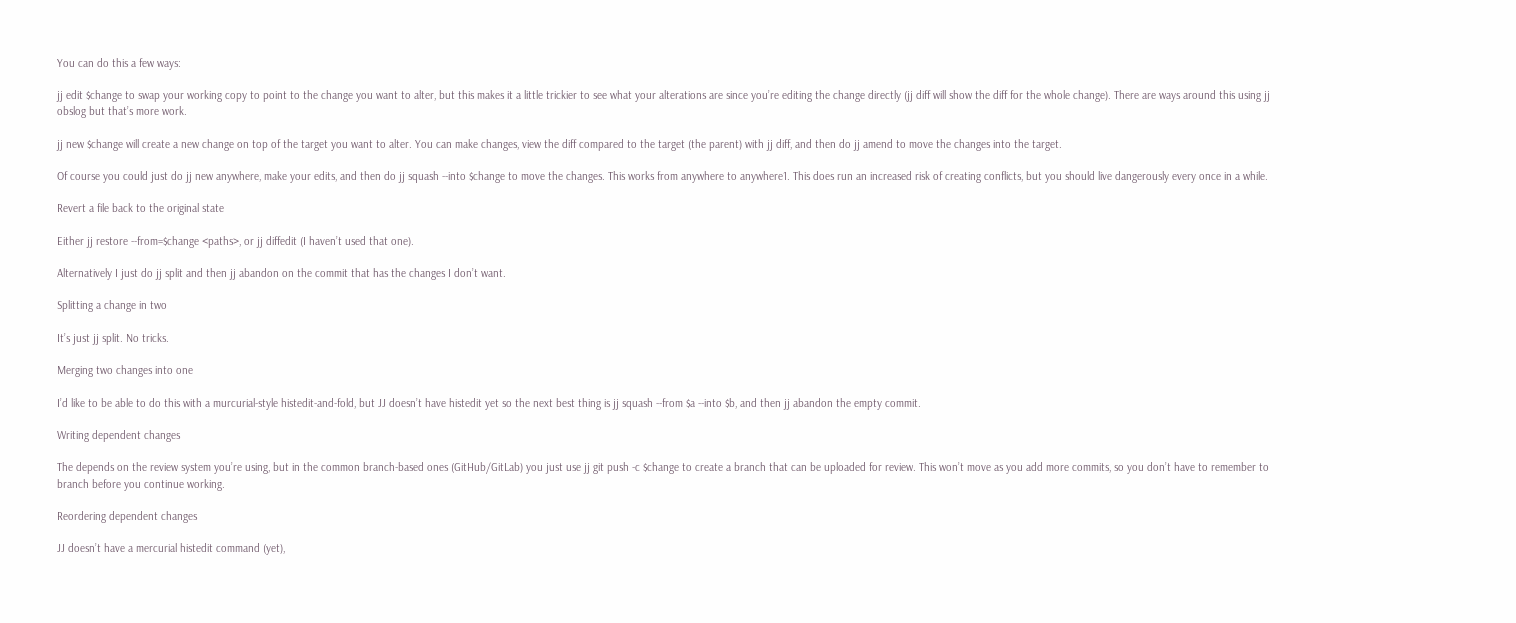You can do this a few ways:

jj edit $change to swap your working copy to point to the change you want to alter, but this makes it a little trickier to see what your alterations are since you’re editing the change directly (jj diff will show the diff for the whole change). There are ways around this using jj obslog but that’s more work.

jj new $change will create a new change on top of the target you want to alter. You can make changes, view the diff compared to the target (the parent) with jj diff, and then do jj amend to move the changes into the target.

Of course you could just do jj new anywhere, make your edits, and then do jj squash --into $change to move the changes. This works from anywhere to anywhere1. This does run an increased risk of creating conflicts, but you should live dangerously every once in a while.

Revert a file back to the original state

Either jj restore --from=$change <paths>, or jj diffedit (I haven’t used that one).

Alternatively I just do jj split and then jj abandon on the commit that has the changes I don’t want.

Splitting a change in two

It’s just jj split. No tricks.

Merging two changes into one

I’d like to be able to do this with a murcurial-style histedit-and-fold, but JJ doesn’t have histedit yet so the next best thing is jj squash --from $a --into $b, and then jj abandon the empty commit.

Writing dependent changes

The depends on the review system you’re using, but in the common branch-based ones (GitHub/GitLab) you just use jj git push -c $change to create a branch that can be uploaded for review. This won’t move as you add more commits, so you don’t have to remember to branch before you continue working.

Reordering dependent changes

JJ doesn’t have a mercurial histedit command (yet),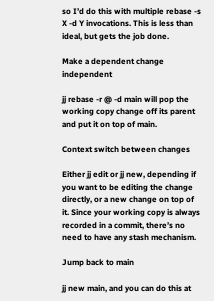so I’d do this with multiple rebase -s X -d Y invocations. This is less than ideal, but gets the job done.

Make a dependent change independent

jj rebase -r @ -d main will pop the working copy change off its parent and put it on top of main.

Context switch between changes

Either jj edit or jj new, depending if you want to be editing the change directly, or a new change on top of it. Since your working copy is always recorded in a commit, there’s no need to have any stash mechanism.

Jump back to main

jj new main, and you can do this at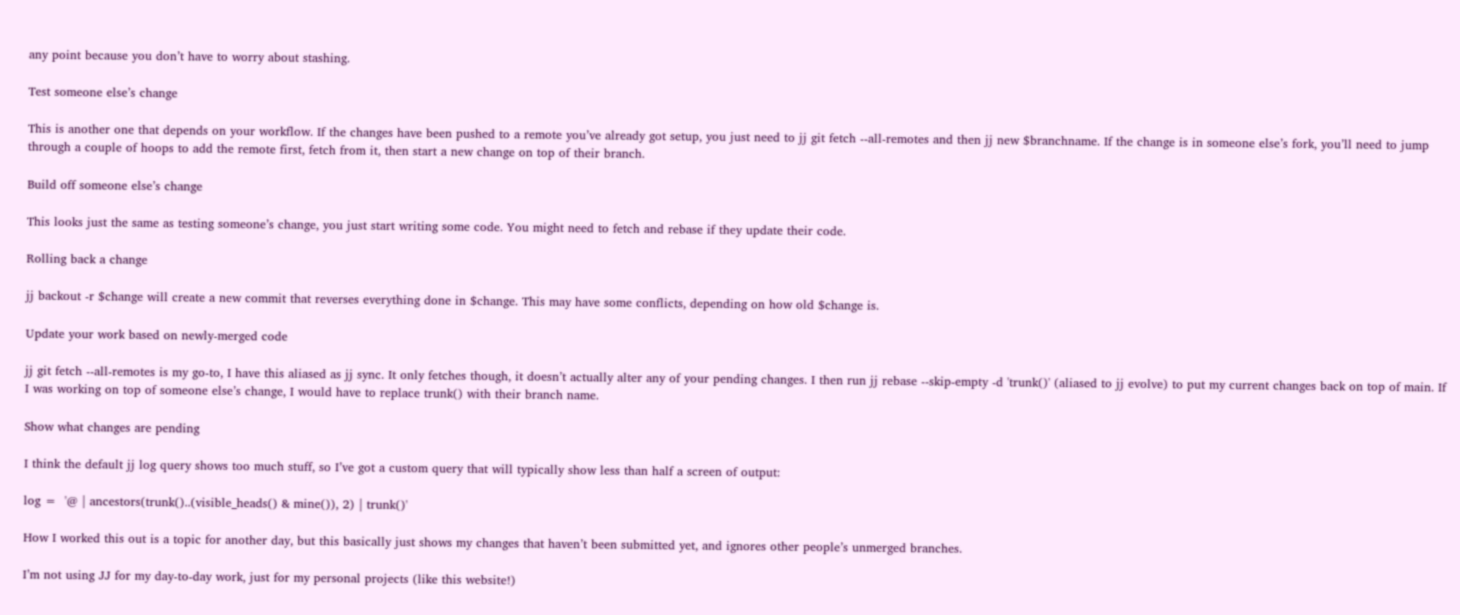any point because you don’t have to worry about stashing.

Test someone else’s change

This is another one that depends on your workflow. If the changes have been pushed to a remote you’ve already got setup, you just need to jj git fetch --all-remotes and then jj new $branchname. If the change is in someone else’s fork, you’ll need to jump through a couple of hoops to add the remote first, fetch from it, then start a new change on top of their branch.

Build off someone else’s change

This looks just the same as testing someone’s change, you just start writing some code. You might need to fetch and rebase if they update their code.

Rolling back a change

jj backout -r $change will create a new commit that reverses everything done in $change. This may have some conflicts, depending on how old $change is.

Update your work based on newly-merged code

jj git fetch --all-remotes is my go-to, I have this aliased as jj sync. It only fetches though, it doesn’t actually alter any of your pending changes. I then run jj rebase --skip-empty -d 'trunk()' (aliased to jj evolve) to put my current changes back on top of main. If I was working on top of someone else’s change, I would have to replace trunk() with their branch name.

Show what changes are pending

I think the default jj log query shows too much stuff, so I’ve got a custom query that will typically show less than half a screen of output:

log =  '@ | ancestors(trunk()..(visible_heads() & mine()), 2) | trunk()'

How I worked this out is a topic for another day, but this basically just shows my changes that haven’t been submitted yet, and ignores other people’s unmerged branches.

I’m not using JJ for my day-to-day work, just for my personal projects (like this website!)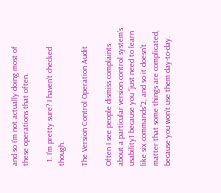and so I’m not actually doing most of these operations that often.

  1. I’m pretty sure? I haven’t checked though.

The Version Control Operation Audit

Often I see people dismiss complaints about a particular version control system’s usability1 because you “just need to learn like six commands”2, and so it doesn’t matter that some things are complicated, because you won’t use them day-to-day.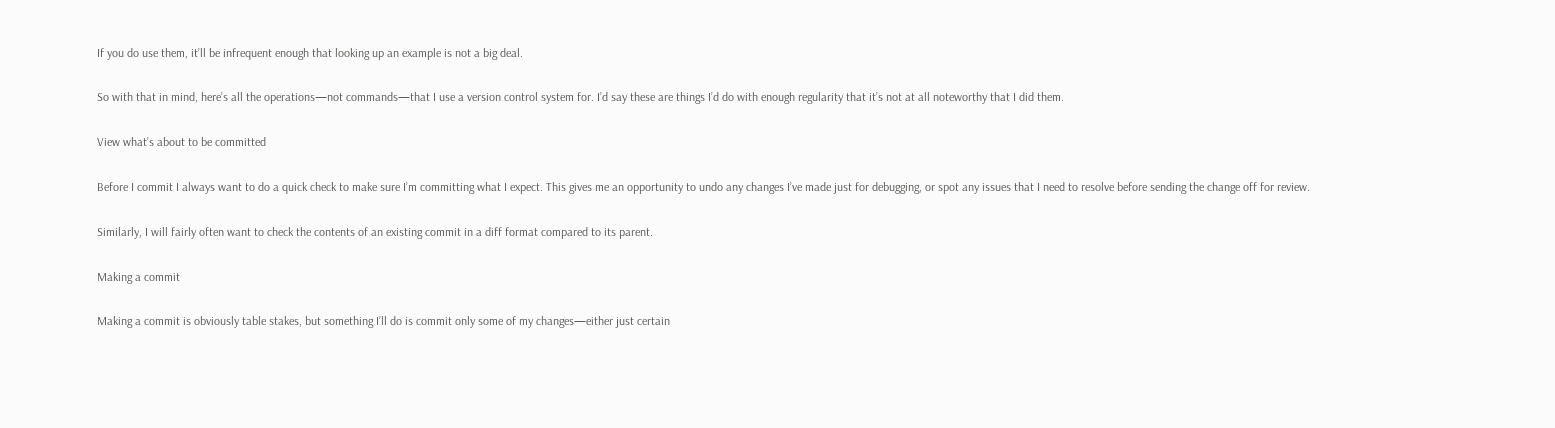If you do use them, it’ll be infrequent enough that looking up an example is not a big deal.

So with that in mind, here’s all the operations—not commands—that I use a version control system for. I’d say these are things I’d do with enough regularity that it’s not at all noteworthy that I did them.

View what’s about to be committed

Before I commit I always want to do a quick check to make sure I’m committing what I expect. This gives me an opportunity to undo any changes I’ve made just for debugging, or spot any issues that I need to resolve before sending the change off for review.

Similarly, I will fairly often want to check the contents of an existing commit in a diff format compared to its parent.

Making a commit

Making a commit is obviously table stakes, but something I’ll do is commit only some of my changes—either just certain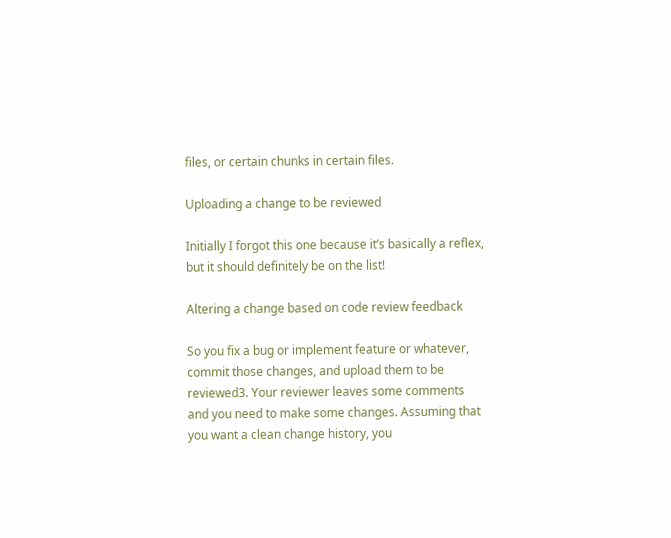files, or certain chunks in certain files.

Uploading a change to be reviewed

Initially I forgot this one because it’s basically a reflex, but it should definitely be on the list!

Altering a change based on code review feedback

So you fix a bug or implement feature or whatever, commit those changes, and upload them to be reviewed3. Your reviewer leaves some comments and you need to make some changes. Assuming that you want a clean change history, you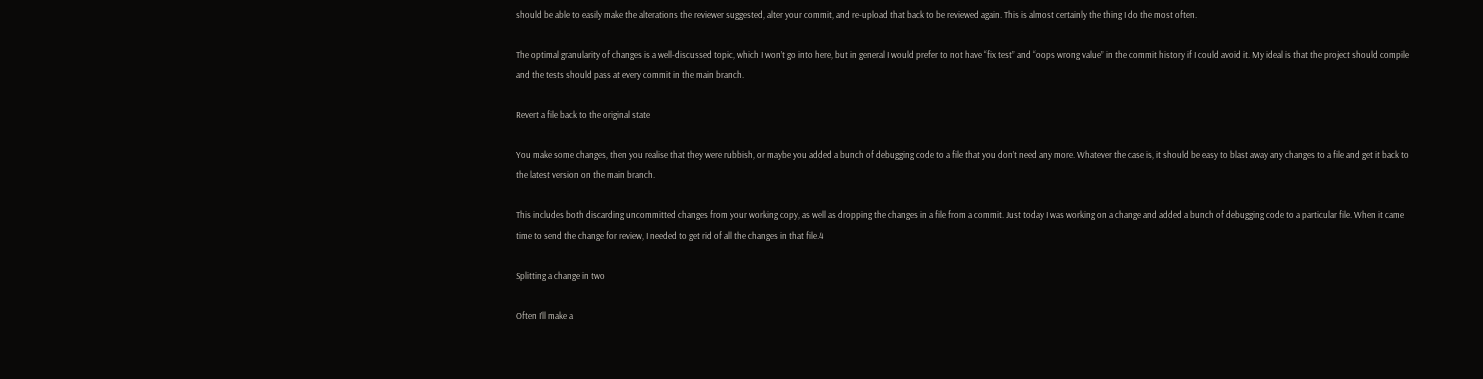should be able to easily make the alterations the reviewer suggested, alter your commit, and re-upload that back to be reviewed again. This is almost certainly the thing I do the most often.

The optimal granularity of changes is a well-discussed topic, which I won’t go into here, but in general I would prefer to not have “fix test” and “oops wrong value” in the commit history if I could avoid it. My ideal is that the project should compile and the tests should pass at every commit in the main branch.

Revert a file back to the original state

You make some changes, then you realise that they were rubbish, or maybe you added a bunch of debugging code to a file that you don’t need any more. Whatever the case is, it should be easy to blast away any changes to a file and get it back to the latest version on the main branch.

This includes both discarding uncommitted changes from your working copy, as well as dropping the changes in a file from a commit. Just today I was working on a change and added a bunch of debugging code to a particular file. When it came time to send the change for review, I needed to get rid of all the changes in that file.4

Splitting a change in two

Often I’ll make a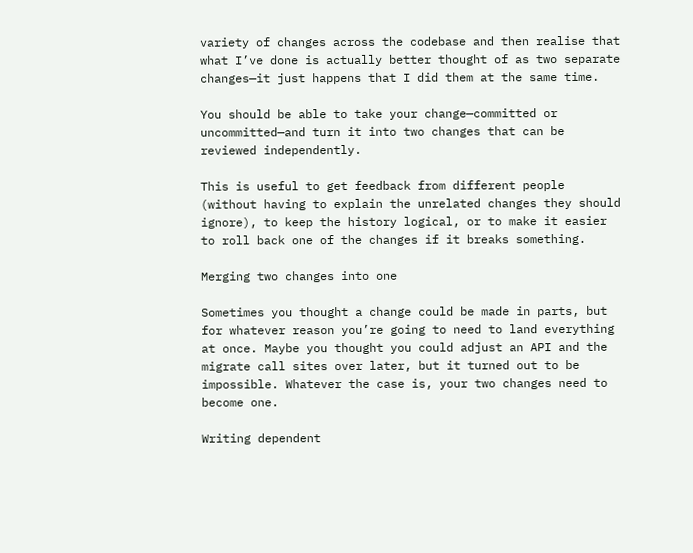variety of changes across the codebase and then realise that what I’ve done is actually better thought of as two separate changes—it just happens that I did them at the same time.

You should be able to take your change—committed or uncommitted—and turn it into two changes that can be reviewed independently.

This is useful to get feedback from different people (without having to explain the unrelated changes they should ignore), to keep the history logical, or to make it easier to roll back one of the changes if it breaks something.

Merging two changes into one

Sometimes you thought a change could be made in parts, but for whatever reason you’re going to need to land everything at once. Maybe you thought you could adjust an API and the migrate call sites over later, but it turned out to be impossible. Whatever the case is, your two changes need to become one.

Writing dependent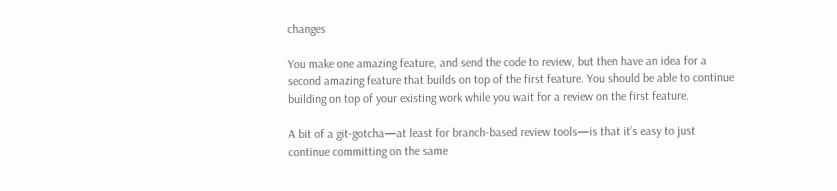changes

You make one amazing feature, and send the code to review, but then have an idea for a second amazing feature that builds on top of the first feature. You should be able to continue building on top of your existing work while you wait for a review on the first feature.

A bit of a git-gotcha—at least for branch-based review tools—is that it’s easy to just continue committing on the same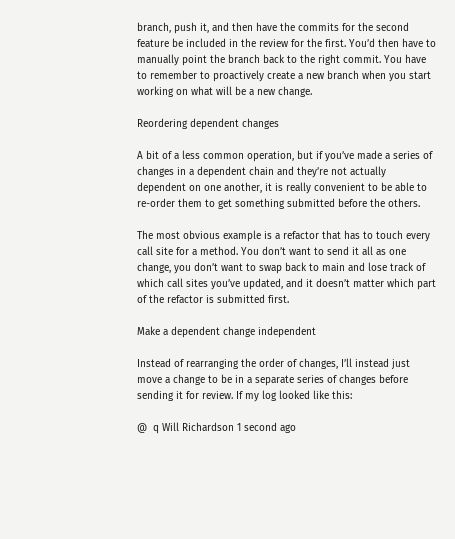branch, push it, and then have the commits for the second feature be included in the review for the first. You’d then have to manually point the branch back to the right commit. You have to remember to proactively create a new branch when you start working on what will be a new change.

Reordering dependent changes

A bit of a less common operation, but if you’ve made a series of changes in a dependent chain and they’re not actually dependent on one another, it is really convenient to be able to re-order them to get something submitted before the others.

The most obvious example is a refactor that has to touch every call site for a method. You don’t want to send it all as one change, you don’t want to swap back to main and lose track of which call sites you’ve updated, and it doesn’t matter which part of the refactor is submitted first.

Make a dependent change independent

Instead of rearranging the order of changes, I’ll instead just move a change to be in a separate series of changes before sending it for review. If my log looked like this:

@  q Will Richardson 1 second ago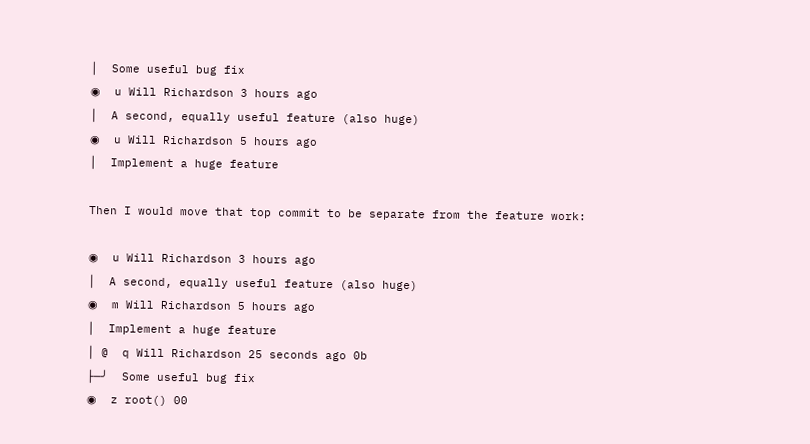│  Some useful bug fix
◉  u Will Richardson 3 hours ago
│  A second, equally useful feature (also huge)
◉  u Will Richardson 5 hours ago
│  Implement a huge feature

Then I would move that top commit to be separate from the feature work:

◉  u Will Richardson 3 hours ago
│  A second, equally useful feature (also huge)
◉  m Will Richardson 5 hours ago
│  Implement a huge feature
│ @  q Will Richardson 25 seconds ago 0b
├─╯  Some useful bug fix
◉  z root() 00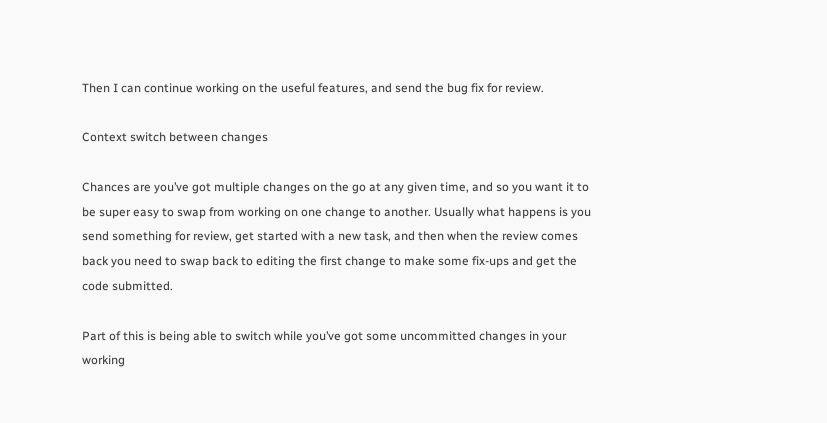Then I can continue working on the useful features, and send the bug fix for review.

Context switch between changes

Chances are you’ve got multiple changes on the go at any given time, and so you want it to be super easy to swap from working on one change to another. Usually what happens is you send something for review, get started with a new task, and then when the review comes back you need to swap back to editing the first change to make some fix-ups and get the code submitted.

Part of this is being able to switch while you’ve got some uncommitted changes in your working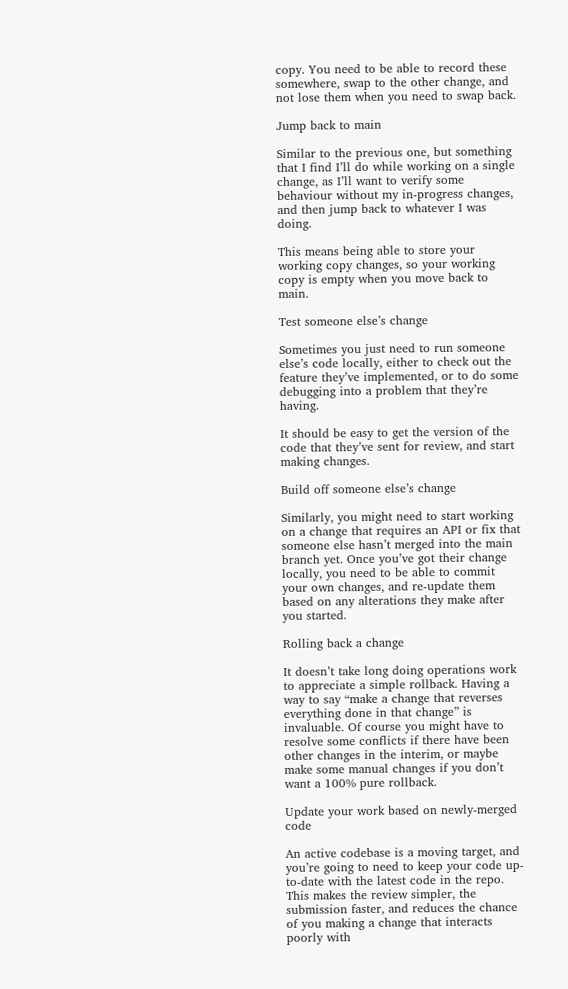copy. You need to be able to record these somewhere, swap to the other change, and not lose them when you need to swap back.

Jump back to main

Similar to the previous one, but something that I find I’ll do while working on a single change, as I’ll want to verify some behaviour without my in-progress changes, and then jump back to whatever I was doing.

This means being able to store your working copy changes, so your working copy is empty when you move back to main.

Test someone else’s change

Sometimes you just need to run someone else’s code locally, either to check out the feature they’ve implemented, or to do some debugging into a problem that they’re having.

It should be easy to get the version of the code that they’ve sent for review, and start making changes.

Build off someone else’s change

Similarly, you might need to start working on a change that requires an API or fix that someone else hasn’t merged into the main branch yet. Once you’ve got their change locally, you need to be able to commit your own changes, and re-update them based on any alterations they make after you started.

Rolling back a change

It doesn’t take long doing operations work to appreciate a simple rollback. Having a way to say “make a change that reverses everything done in that change” is invaluable. Of course you might have to resolve some conflicts if there have been other changes in the interim, or maybe make some manual changes if you don’t want a 100% pure rollback.

Update your work based on newly-merged code

An active codebase is a moving target, and you’re going to need to keep your code up-to-date with the latest code in the repo. This makes the review simpler, the submission faster, and reduces the chance of you making a change that interacts poorly with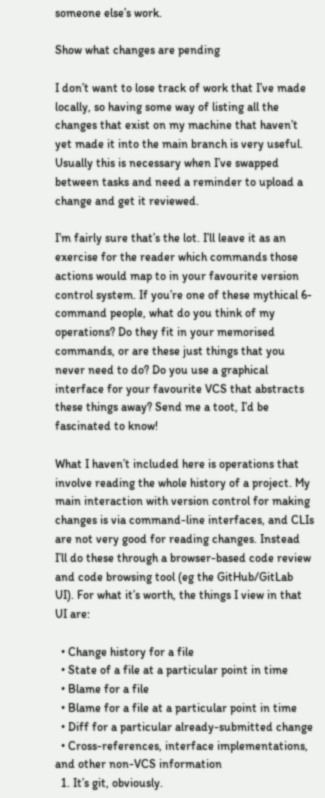someone else’s work.

Show what changes are pending

I don’t want to lose track of work that I’ve made locally, so having some way of listing all the changes that exist on my machine that haven’t yet made it into the main branch is very useful. Usually this is necessary when I’ve swapped between tasks and need a reminder to upload a change and get it reviewed.

I’m fairly sure that’s the lot. I’ll leave it as an exercise for the reader which commands those actions would map to in your favourite version control system. If you’re one of these mythical 6-command people, what do you think of my operations? Do they fit in your memorised commands, or are these just things that you never need to do? Do you use a graphical interface for your favourite VCS that abstracts these things away? Send me a toot, I’d be fascinated to know!

What I haven’t included here is operations that involve reading the whole history of a project. My main interaction with version control for making changes is via command-line interfaces, and CLIs are not very good for reading changes. Instead I’ll do these through a browser-based code review and code browsing tool (eg the GitHub/GitLab UI). For what it’s worth, the things I view in that UI are:

  • Change history for a file
  • State of a file at a particular point in time
  • Blame for a file
  • Blame for a file at a particular point in time
  • Diff for a particular already-submitted change
  • Cross-references, interface implementations, and other non-VCS information
  1. It’s git, obviously.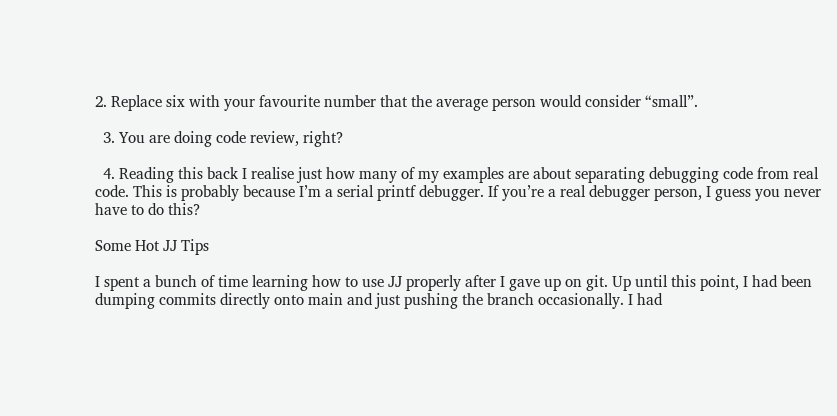2. Replace six with your favourite number that the average person would consider “small”.

  3. You are doing code review, right?

  4. Reading this back I realise just how many of my examples are about separating debugging code from real code. This is probably because I’m a serial printf debugger. If you’re a real debugger person, I guess you never have to do this?

Some Hot JJ Tips

I spent a bunch of time learning how to use JJ properly after I gave up on git. Up until this point, I had been dumping commits directly onto main and just pushing the branch occasionally. I had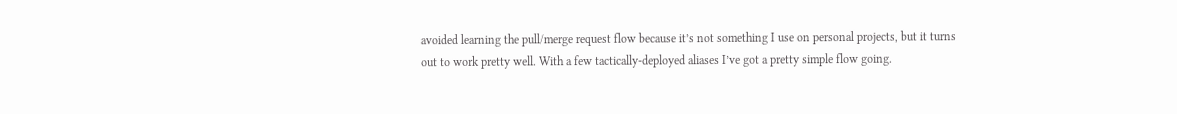avoided learning the pull/merge request flow because it’s not something I use on personal projects, but it turns out to work pretty well. With a few tactically-deployed aliases I’ve got a pretty simple flow going.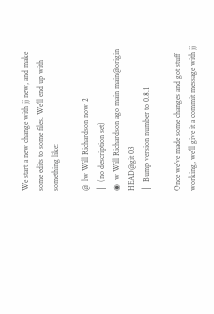We start a new change with jj new, and make some edits to some files. We’ll end up with something like:

@  lw Will Richardson now 2
│  (no description set)
◉  w Will Richardson ago main main@origin HEAD@git 03
│  Bump version number to 0.8.1

Once we’ve made some changes and got stuff working, we’ll give it a commit message with jj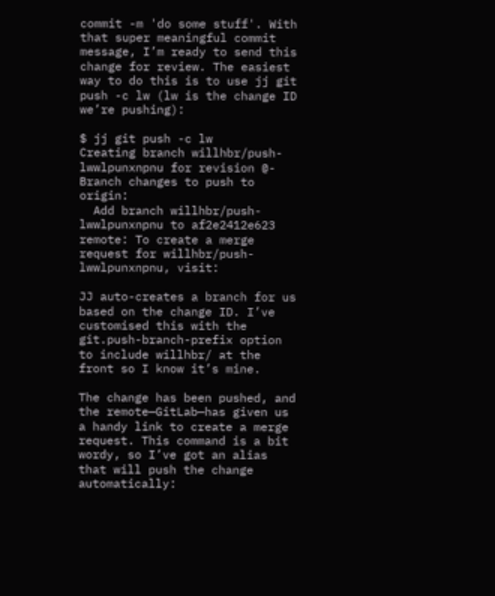commit -m 'do some stuff'. With that super meaningful commit message, I’m ready to send this change for review. The easiest way to do this is to use jj git push -c lw (lw is the change ID we’re pushing):

$ jj git push -c lw
Creating branch willhbr/push-lwwlpunxnpnu for revision @-
Branch changes to push to origin:
  Add branch willhbr/push-lwwlpunxnpnu to af2e2412e623
remote: To create a merge request for willhbr/push-lwwlpunxnpnu, visit:

JJ auto-creates a branch for us based on the change ID. I’ve customised this with the git.push-branch-prefix option to include willhbr/ at the front so I know it’s mine.

The change has been pushed, and the remote—GitLab—has given us a handy link to create a merge request. This command is a bit wordy, so I’ve got an alias that will push the change automatically: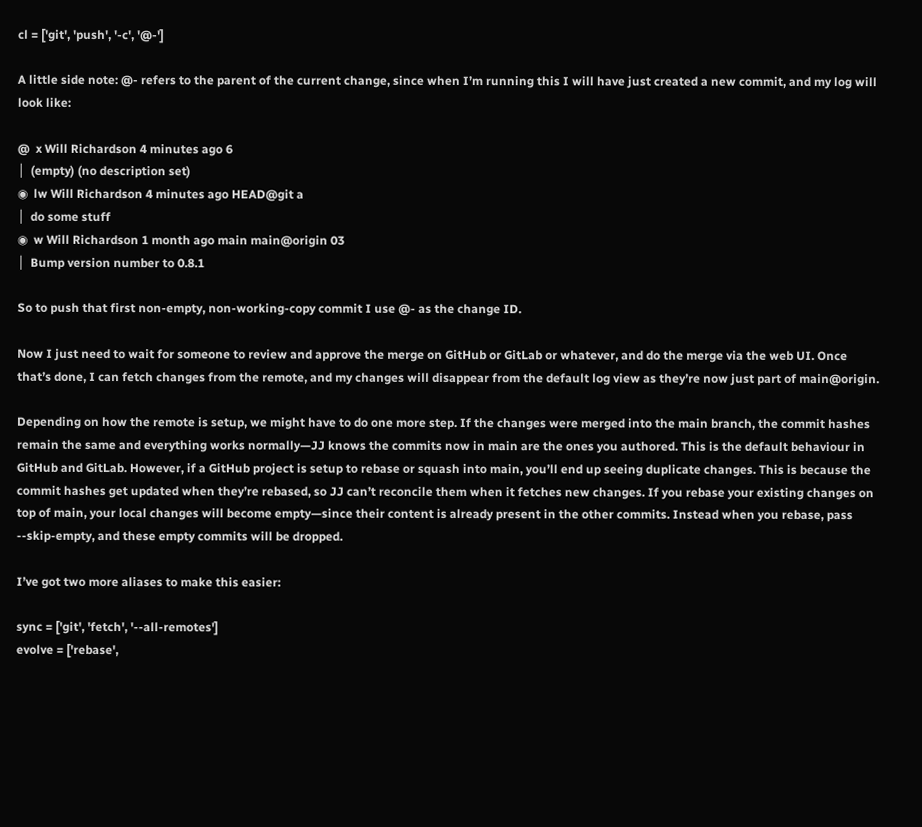cl = ['git', 'push', '-c', '@-']

A little side note: @- refers to the parent of the current change, since when I’m running this I will have just created a new commit, and my log will look like:

@  x Will Richardson 4 minutes ago 6
│  (empty) (no description set)
◉  lw Will Richardson 4 minutes ago HEAD@git a
│  do some stuff
◉  w Will Richardson 1 month ago main main@origin 03
│  Bump version number to 0.8.1

So to push that first non-empty, non-working-copy commit I use @- as the change ID.

Now I just need to wait for someone to review and approve the merge on GitHub or GitLab or whatever, and do the merge via the web UI. Once that’s done, I can fetch changes from the remote, and my changes will disappear from the default log view as they’re now just part of main@origin.

Depending on how the remote is setup, we might have to do one more step. If the changes were merged into the main branch, the commit hashes remain the same and everything works normally—JJ knows the commits now in main are the ones you authored. This is the default behaviour in GitHub and GitLab. However, if a GitHub project is setup to rebase or squash into main, you’ll end up seeing duplicate changes. This is because the commit hashes get updated when they’re rebased, so JJ can’t reconcile them when it fetches new changes. If you rebase your existing changes on top of main, your local changes will become empty—since their content is already present in the other commits. Instead when you rebase, pass --skip-empty, and these empty commits will be dropped.

I’ve got two more aliases to make this easier:

sync = ['git', 'fetch', '--all-remotes']
evolve = ['rebase',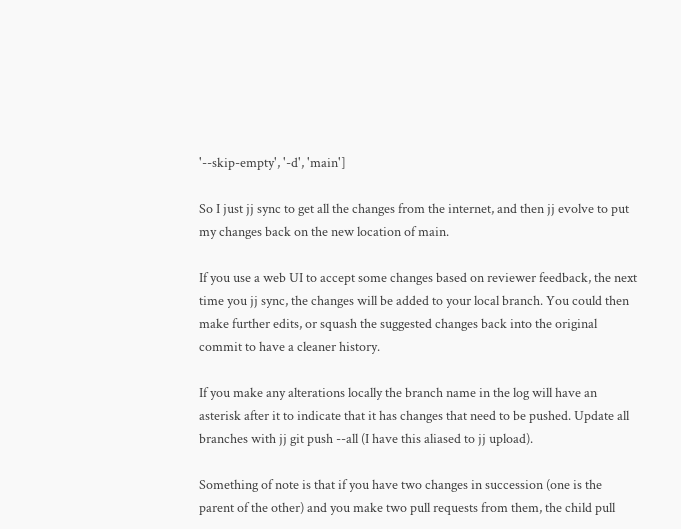'--skip-empty', '-d', 'main']

So I just jj sync to get all the changes from the internet, and then jj evolve to put my changes back on the new location of main.

If you use a web UI to accept some changes based on reviewer feedback, the next time you jj sync, the changes will be added to your local branch. You could then make further edits, or squash the suggested changes back into the original commit to have a cleaner history.

If you make any alterations locally the branch name in the log will have an asterisk after it to indicate that it has changes that need to be pushed. Update all branches with jj git push --all (I have this aliased to jj upload).

Something of note is that if you have two changes in succession (one is the parent of the other) and you make two pull requests from them, the child pull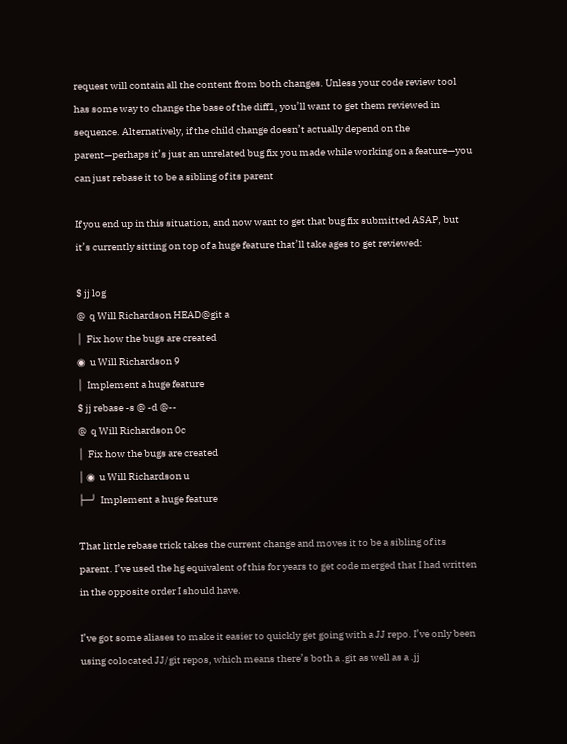request will contain all the content from both changes. Unless your code review tool has some way to change the base of the diff1, you’ll want to get them reviewed in sequence. Alternatively, if the child change doesn’t actually depend on the parent—perhaps it’s just an unrelated bug fix you made while working on a feature—you can just rebase it to be a sibling of its parent

If you end up in this situation, and now want to get that bug fix submitted ASAP, but it’s currently sitting on top of a huge feature that’ll take ages to get reviewed:

$ jj log
@  q Will Richardson HEAD@git a
│  Fix how the bugs are created
◉  u Will Richardson 9
│  Implement a huge feature
$ jj rebase -s @ -d @--
@  q Will Richardson 0c
│  Fix how the bugs are created
│ ◉  u Will Richardson u
├─╯  Implement a huge feature

That little rebase trick takes the current change and moves it to be a sibling of its parent. I’ve used the hg equivalent of this for years to get code merged that I had written in the opposite order I should have.

I’ve got some aliases to make it easier to quickly get going with a JJ repo. I’ve only been using colocated JJ/git repos, which means there’s both a .git as well as a .jj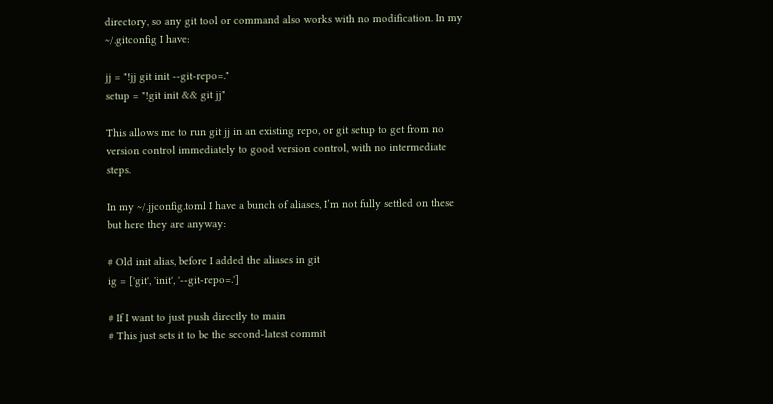directory, so any git tool or command also works with no modification. In my ~/.gitconfig I have:

jj = "!jj git init --git-repo=."
setup = "!git init && git jj"

This allows me to run git jj in an existing repo, or git setup to get from no version control immediately to good version control, with no intermediate steps.

In my ~/.jjconfig.toml I have a bunch of aliases, I’m not fully settled on these but here they are anyway:

# Old init alias, before I added the aliases in git
ig = ['git', 'init', '--git-repo=.']

# If I want to just push directly to main
# This just sets it to be the second-latest commit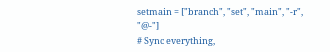setmain = ["branch", "set", "main", "-r", "@-"]
# Sync everything,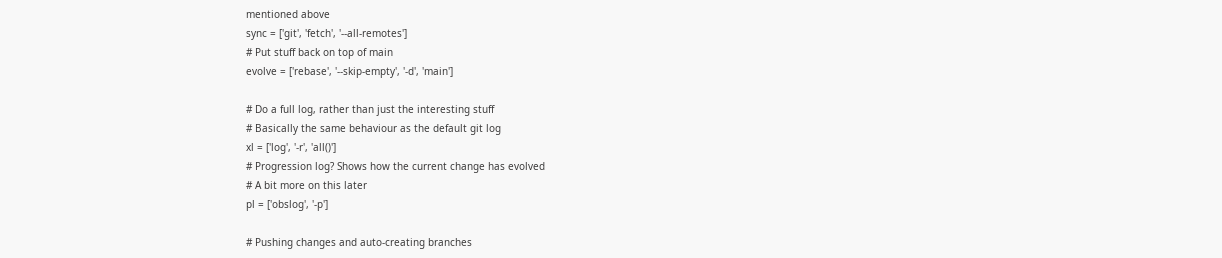mentioned above
sync = ['git', 'fetch', '--all-remotes']
# Put stuff back on top of main
evolve = ['rebase', '--skip-empty', '-d', 'main']

# Do a full log, rather than just the interesting stuff
# Basically the same behaviour as the default git log
xl = ['log', '-r', 'all()']
# Progression log? Shows how the current change has evolved
# A bit more on this later
pl = ['obslog', '-p']

# Pushing changes and auto-creating branches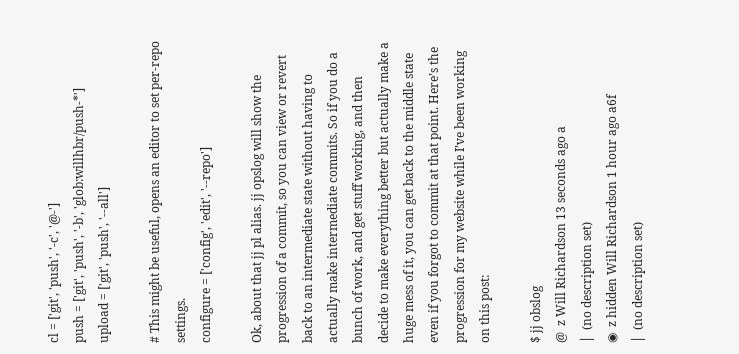cl = ['git', 'push', '-c', '@-']
push = ['git', 'push', '-b', 'glob:willhbr/push-*']
upload = ['git', 'push', '--all']

# This might be useful, opens an editor to set per-repo settings.
configure = ['config', 'edit', '--repo']

Ok, about that jj pl alias. jj opslog will show the progression of a commit, so you can view or revert back to an intermediate state without having to actually make intermediate commits. So if you do a bunch of work, and get stuff working, and then decide to make everything better but actually make a huge mess of it, you can get back to the middle state even if you forgot to commit at that point. Here’s the progression for my website while I’ve been working on this post:

$ jj obslog
@  z Will Richardson 13 seconds ago a
│  (no description set)
◉  z hidden Will Richardson 1 hour ago a6f
│  (no description set)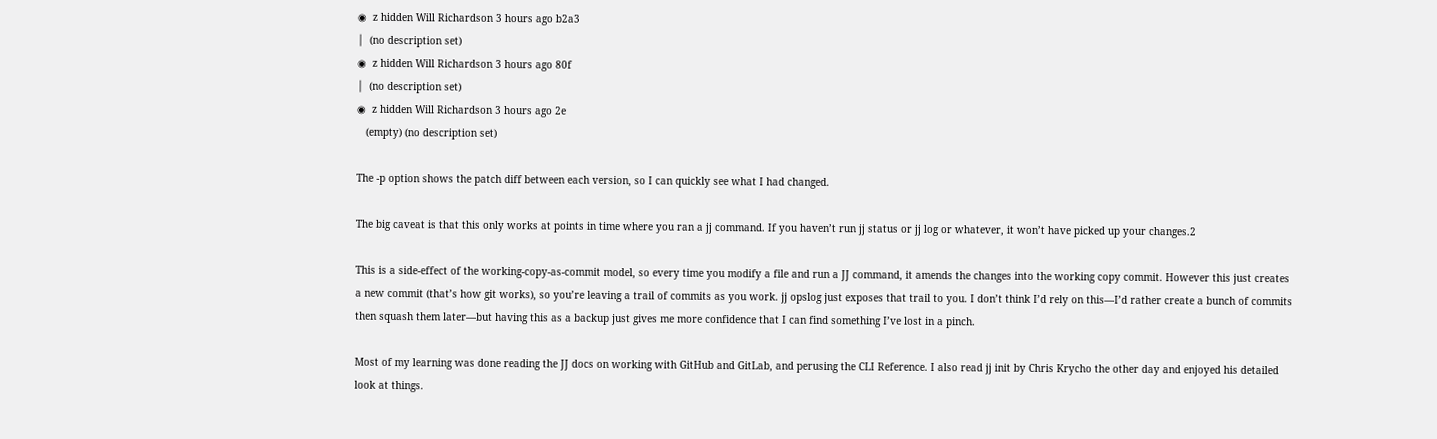◉  z hidden Will Richardson 3 hours ago b2a3
│  (no description set)
◉  z hidden Will Richardson 3 hours ago 80f
│  (no description set)
◉  z hidden Will Richardson 3 hours ago 2e
   (empty) (no description set)

The -p option shows the patch diff between each version, so I can quickly see what I had changed.

The big caveat is that this only works at points in time where you ran a jj command. If you haven’t run jj status or jj log or whatever, it won’t have picked up your changes.2

This is a side-effect of the working-copy-as-commit model, so every time you modify a file and run a JJ command, it amends the changes into the working copy commit. However this just creates a new commit (that’s how git works), so you’re leaving a trail of commits as you work. jj opslog just exposes that trail to you. I don’t think I’d rely on this—I’d rather create a bunch of commits then squash them later—but having this as a backup just gives me more confidence that I can find something I’ve lost in a pinch.

Most of my learning was done reading the JJ docs on working with GitHub and GitLab, and perusing the CLI Reference. I also read jj init by Chris Krycho the other day and enjoyed his detailed look at things.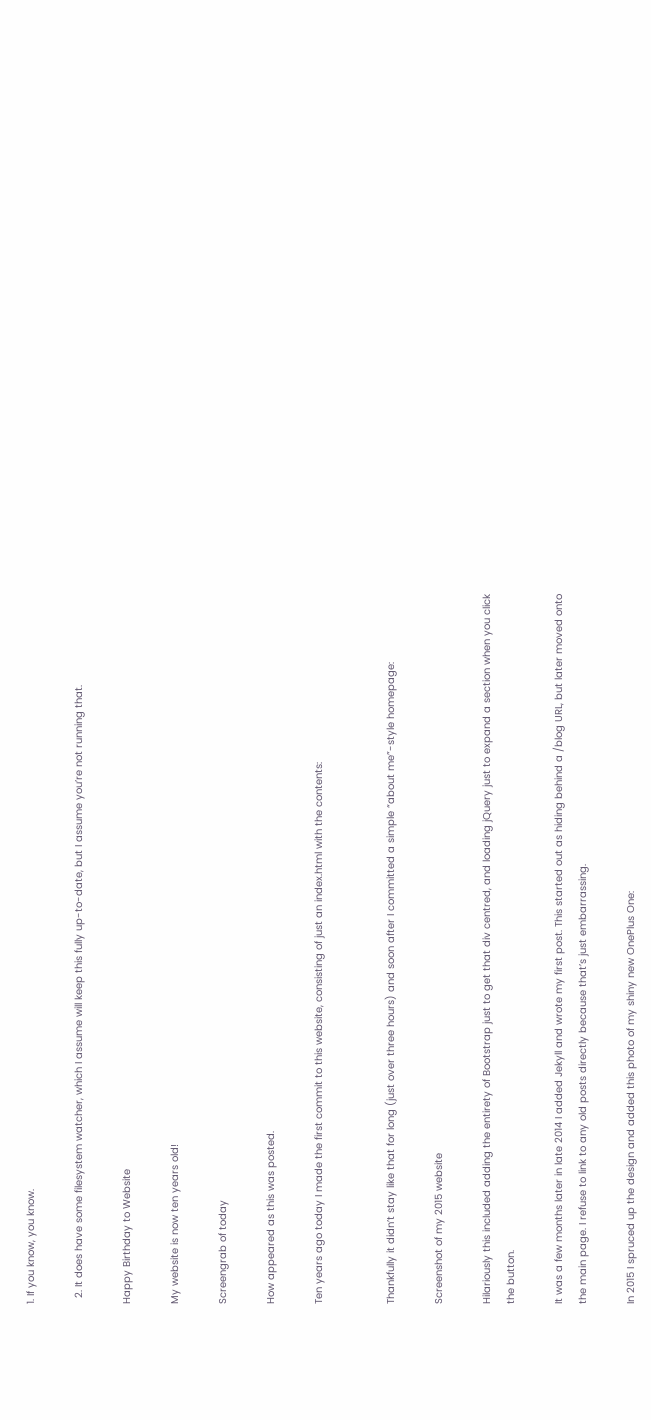1. If you know, you know.

  2. It does have some filesystem watcher, which I assume will keep this fully up-to-date, but I assume you’re not running that.

Happy Birthday to Website

My website is now ten years old!

Screengrab of today

How appeared as this was posted.

Ten years ago today I made the first commit to this website, consisting of just an index.html with the contents:


Thankfully it didn’t stay like that for long (just over three hours) and soon after I committed a simple “about me”-style homepage:

Screenshot of my 2015 website

Hilariously this included adding the entirety of Bootstrap just to get that div centred, and loading jQuery just to expand a section when you click the button.

It was a few months later in late 2014 I added Jekyll and wrote my first post. This started out as hiding behind a /blog URL, but later moved onto the main page. I refuse to link to any old posts directly because that’s just embarrassing.

In 2015 I spruced up the design and added this photo of my shiny new OnePlus One: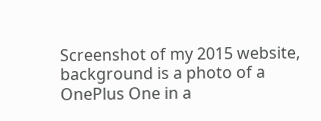Screenshot of my 2015 website, background is a photo of a OnePlus One in a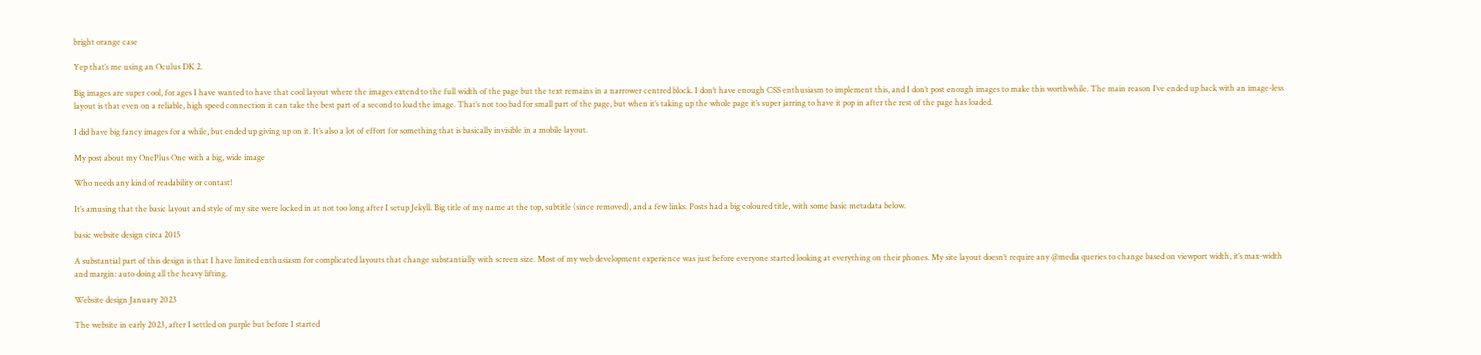bright orange case

Yep that’s me using an Oculus DK 2.

Big images are super cool, for ages I have wanted to have that cool layout where the images extend to the full width of the page but the text remains in a narrower centred block. I don’t have enough CSS enthusiasm to implement this, and I don’t post enough images to make this worthwhile. The main reason I’ve ended up back with an image-less layout is that even on a reliable, high speed connection it can take the best part of a second to load the image. That’s not too bad for small part of the page, but when it’s taking up the whole page it’s super jarring to have it pop in after the rest of the page has loaded.

I did have big fancy images for a while, but ended up giving up on it. It’s also a lot of effort for something that is basically invisible in a mobile layout.

My post about my OnePlus One with a big, wide image

Who needs any kind of readability or contast!

It’s amusing that the basic layout and style of my site were locked in at not too long after I setup Jekyll. Big title of my name at the top, subtitle (since removed), and a few links. Posts had a big coloured title, with some basic metadata below.

basic website design circa 2015

A substantial part of this design is that I have limited enthusiasm for complicated layouts that change substantially with screen size. Most of my web development experience was just before everyone started looking at everything on their phones. My site layout doesn’t require any @media queries to change based on viewport width, it’s max-width and margin: auto doing all the heavy lifting.

Website design January 2023

The website in early 2023, after I settled on purple but before I started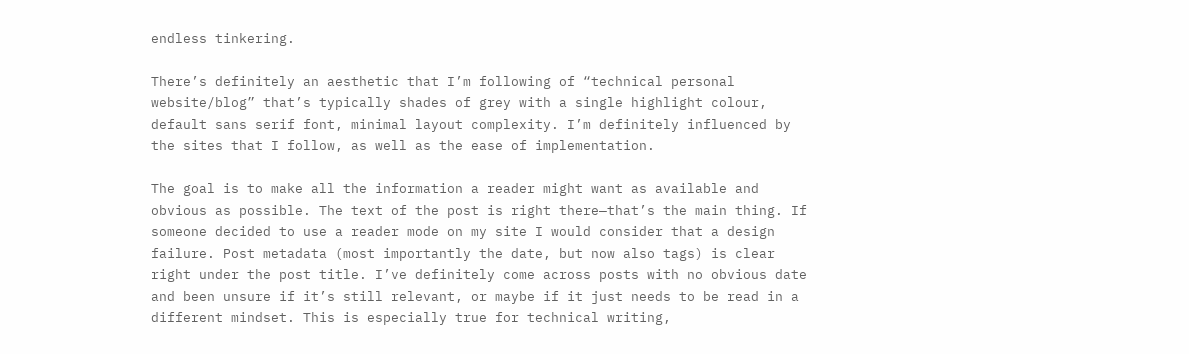endless tinkering.

There’s definitely an aesthetic that I’m following of “technical personal website/blog” that’s typically shades of grey with a single highlight colour, default sans serif font, minimal layout complexity. I’m definitely influenced by the sites that I follow, as well as the ease of implementation.

The goal is to make all the information a reader might want as available and obvious as possible. The text of the post is right there—that’s the main thing. If someone decided to use a reader mode on my site I would consider that a design failure. Post metadata (most importantly the date, but now also tags) is clear right under the post title. I’ve definitely come across posts with no obvious date and been unsure if it’s still relevant, or maybe if it just needs to be read in a different mindset. This is especially true for technical writing,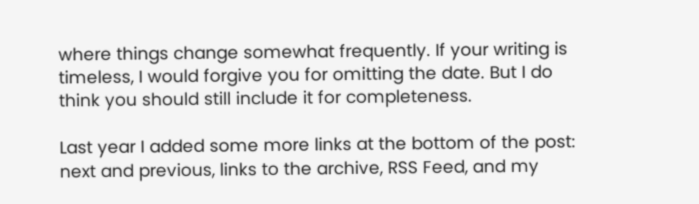where things change somewhat frequently. If your writing is timeless, I would forgive you for omitting the date. But I do think you should still include it for completeness.

Last year I added some more links at the bottom of the post: next and previous, links to the archive, RSS Feed, and my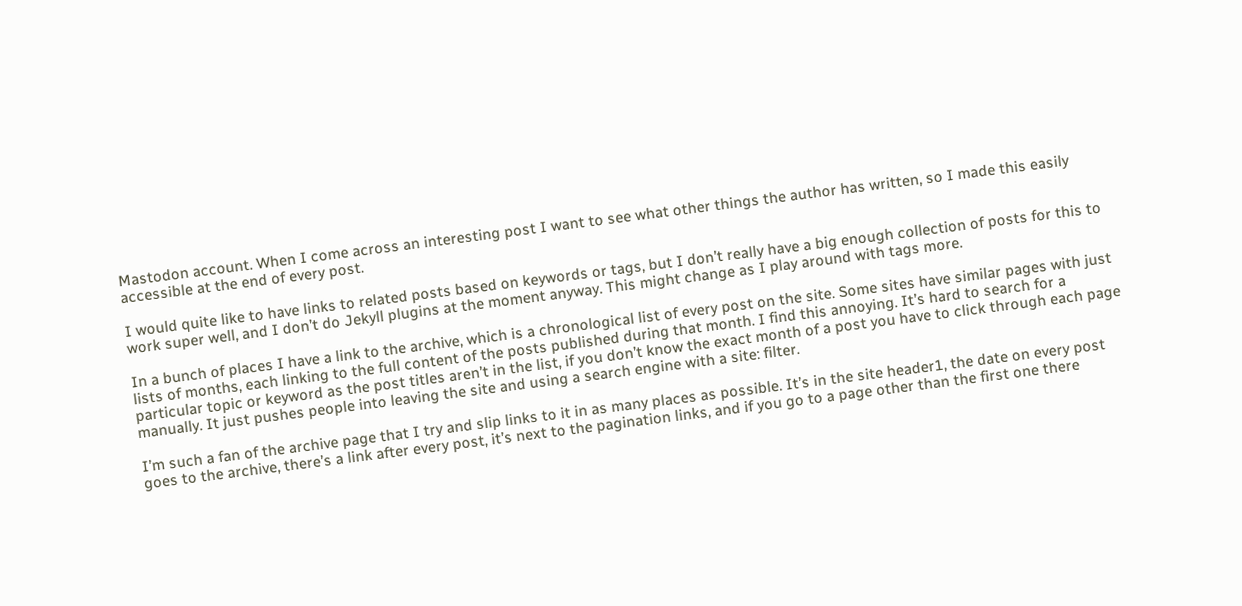Mastodon account. When I come across an interesting post I want to see what other things the author has written, so I made this easily accessible at the end of every post.

I would quite like to have links to related posts based on keywords or tags, but I don’t really have a big enough collection of posts for this to work super well, and I don’t do Jekyll plugins at the moment anyway. This might change as I play around with tags more.

In a bunch of places I have a link to the archive, which is a chronological list of every post on the site. Some sites have similar pages with just lists of months, each linking to the full content of the posts published during that month. I find this annoying. It’s hard to search for a particular topic or keyword as the post titles aren’t in the list, if you don’t know the exact month of a post you have to click through each page manually. It just pushes people into leaving the site and using a search engine with a site: filter.

I’m such a fan of the archive page that I try and slip links to it in as many places as possible. It’s in the site header1, the date on every post goes to the archive, there’s a link after every post, it’s next to the pagination links, and if you go to a page other than the first one there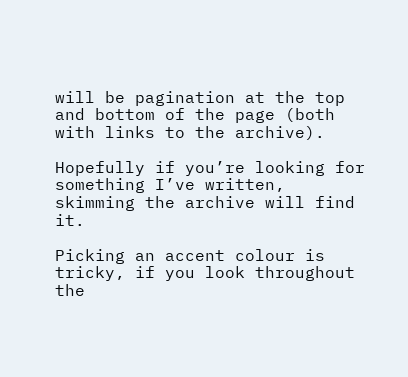will be pagination at the top and bottom of the page (both with links to the archive).

Hopefully if you’re looking for something I’ve written, skimming the archive will find it.

Picking an accent colour is tricky, if you look throughout the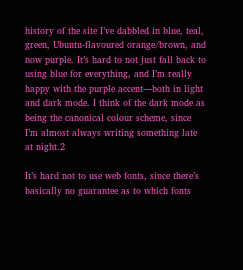history of the site I’ve dabbled in blue, teal, green, Ubuntu-flavoured orange/brown, and now purple. It’s hard to not just fall back to using blue for everything, and I’m really happy with the purple accent—both in light and dark mode. I think of the dark mode as being the canonical colour scheme, since I’m almost always writing something late at night.2

It’s hard not to use web fonts, since there’s basically no guarantee as to which fonts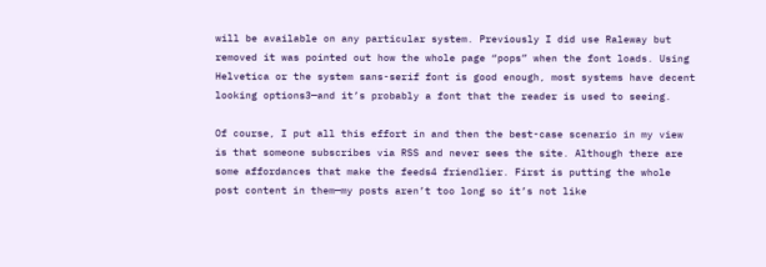will be available on any particular system. Previously I did use Raleway but removed it was pointed out how the whole page “pops” when the font loads. Using Helvetica or the system sans-serif font is good enough, most systems have decent looking options3—and it’s probably a font that the reader is used to seeing.

Of course, I put all this effort in and then the best-case scenario in my view is that someone subscribes via RSS and never sees the site. Although there are some affordances that make the feeds4 friendlier. First is putting the whole post content in them—my posts aren’t too long so it’s not like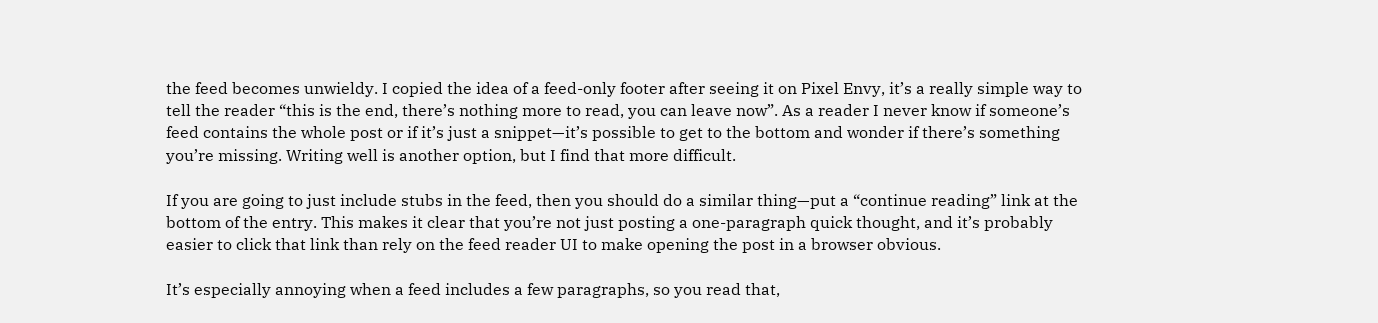the feed becomes unwieldy. I copied the idea of a feed-only footer after seeing it on Pixel Envy, it’s a really simple way to tell the reader “this is the end, there’s nothing more to read, you can leave now”. As a reader I never know if someone’s feed contains the whole post or if it’s just a snippet—it’s possible to get to the bottom and wonder if there’s something you’re missing. Writing well is another option, but I find that more difficult.

If you are going to just include stubs in the feed, then you should do a similar thing—put a “continue reading” link at the bottom of the entry. This makes it clear that you’re not just posting a one-paragraph quick thought, and it’s probably easier to click that link than rely on the feed reader UI to make opening the post in a browser obvious.

It’s especially annoying when a feed includes a few paragraphs, so you read that,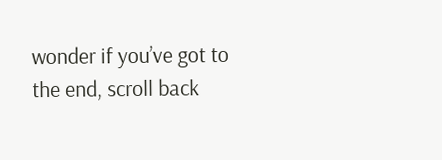wonder if you’ve got to the end, scroll back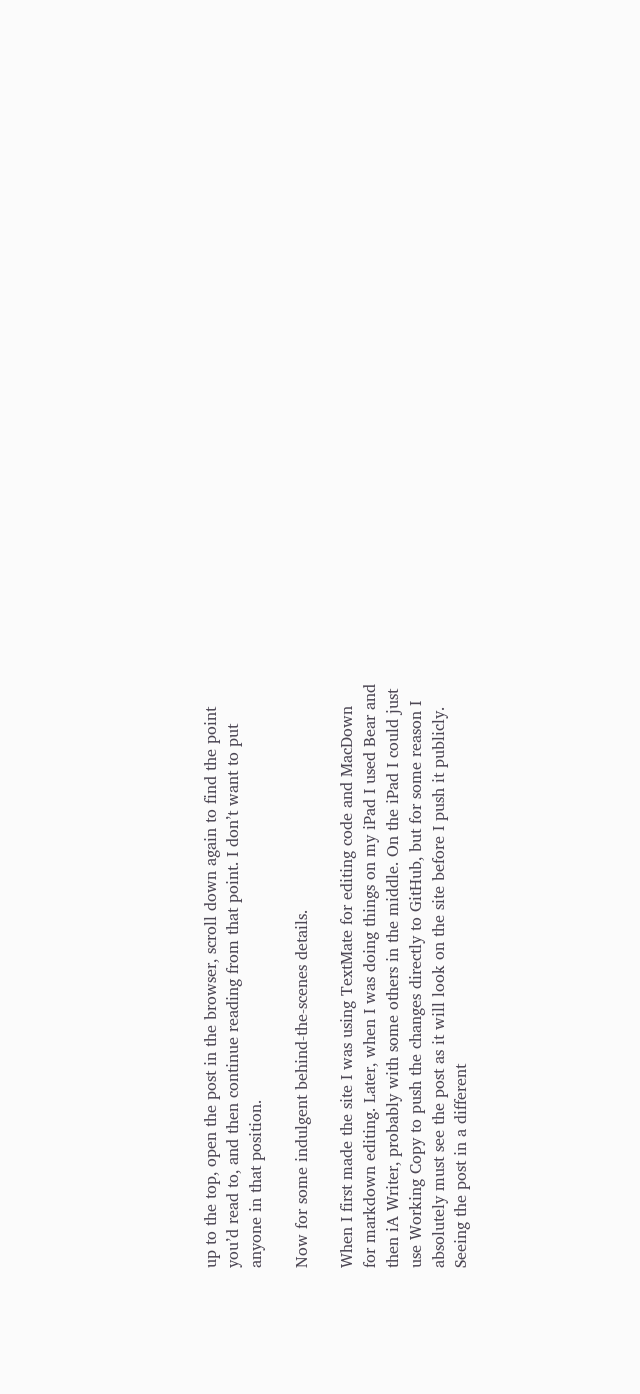up to the top, open the post in the browser, scroll down again to find the point you’d read to, and then continue reading from that point. I don’t want to put anyone in that position.

Now for some indulgent behind-the-scenes details.

When I first made the site I was using TextMate for editing code and MacDown for markdown editing. Later, when I was doing things on my iPad I used Bear and then iA Writer, probably with some others in the middle. On the iPad I could just use Working Copy to push the changes directly to GitHub, but for some reason I absolutely must see the post as it will look on the site before I push it publicly. Seeing the post in a different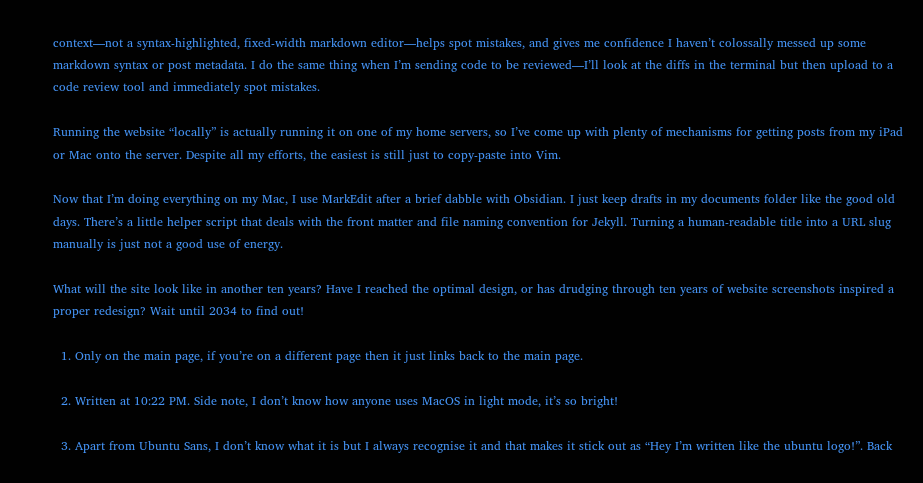context—not a syntax-highlighted, fixed-width markdown editor—helps spot mistakes, and gives me confidence I haven’t colossally messed up some markdown syntax or post metadata. I do the same thing when I’m sending code to be reviewed—I’ll look at the diffs in the terminal but then upload to a code review tool and immediately spot mistakes.

Running the website “locally” is actually running it on one of my home servers, so I’ve come up with plenty of mechanisms for getting posts from my iPad or Mac onto the server. Despite all my efforts, the easiest is still just to copy-paste into Vim.

Now that I’m doing everything on my Mac, I use MarkEdit after a brief dabble with Obsidian. I just keep drafts in my documents folder like the good old days. There’s a little helper script that deals with the front matter and file naming convention for Jekyll. Turning a human-readable title into a URL slug manually is just not a good use of energy.

What will the site look like in another ten years? Have I reached the optimal design, or has drudging through ten years of website screenshots inspired a proper redesign? Wait until 2034 to find out!

  1. Only on the main page, if you’re on a different page then it just links back to the main page.

  2. Written at 10:22 PM. Side note, I don’t know how anyone uses MacOS in light mode, it’s so bright!

  3. Apart from Ubuntu Sans, I don’t know what it is but I always recognise it and that makes it stick out as “Hey I’m written like the ubuntu logo!”. Back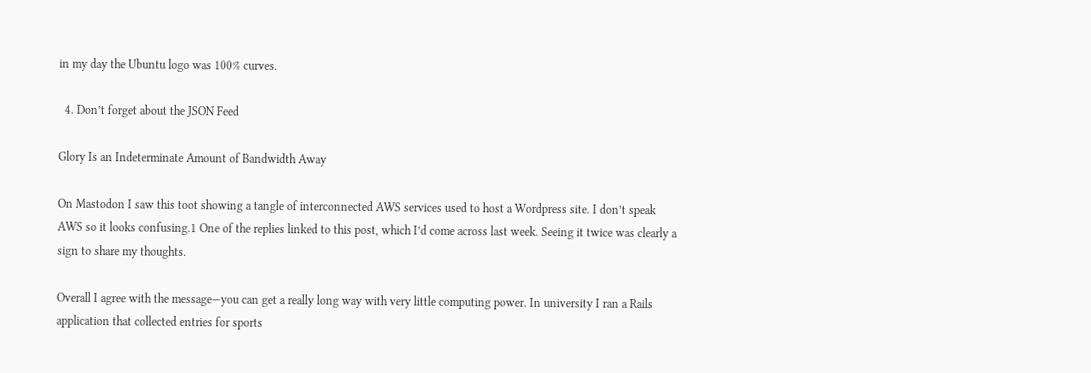in my day the Ubuntu logo was 100% curves.

  4. Don’t forget about the JSON Feed

Glory Is an Indeterminate Amount of Bandwidth Away

On Mastodon I saw this toot showing a tangle of interconnected AWS services used to host a Wordpress site. I don’t speak AWS so it looks confusing.1 One of the replies linked to this post, which I’d come across last week. Seeing it twice was clearly a sign to share my thoughts.

Overall I agree with the message—you can get a really long way with very little computing power. In university I ran a Rails application that collected entries for sports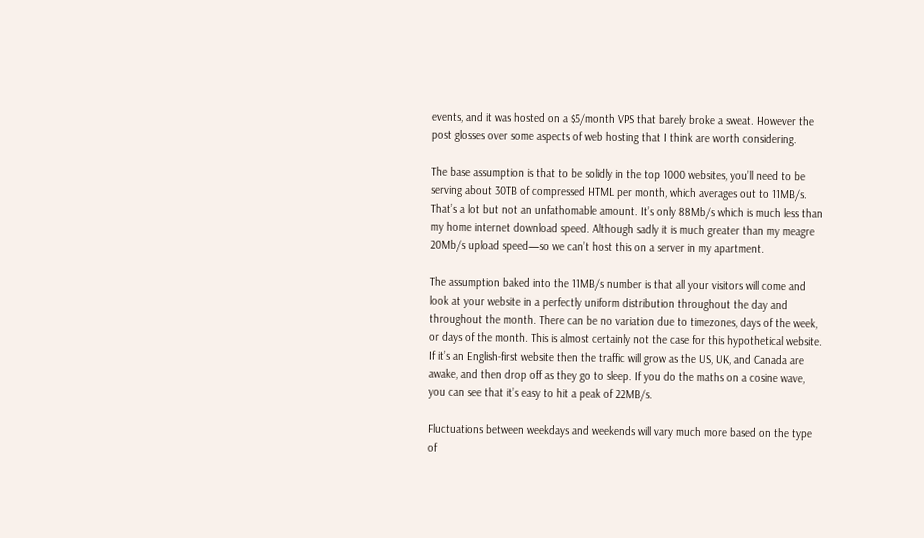events, and it was hosted on a $5/month VPS that barely broke a sweat. However the post glosses over some aspects of web hosting that I think are worth considering.

The base assumption is that to be solidly in the top 1000 websites, you’ll need to be serving about 30TB of compressed HTML per month, which averages out to 11MB/s. That’s a lot but not an unfathomable amount. It’s only 88Mb/s which is much less than my home internet download speed. Although sadly it is much greater than my meagre 20Mb/s upload speed—so we can’t host this on a server in my apartment.

The assumption baked into the 11MB/s number is that all your visitors will come and look at your website in a perfectly uniform distribution throughout the day and throughout the month. There can be no variation due to timezones, days of the week, or days of the month. This is almost certainly not the case for this hypothetical website. If it’s an English-first website then the traffic will grow as the US, UK, and Canada are awake, and then drop off as they go to sleep. If you do the maths on a cosine wave, you can see that it’s easy to hit a peak of 22MB/s.

Fluctuations between weekdays and weekends will vary much more based on the type of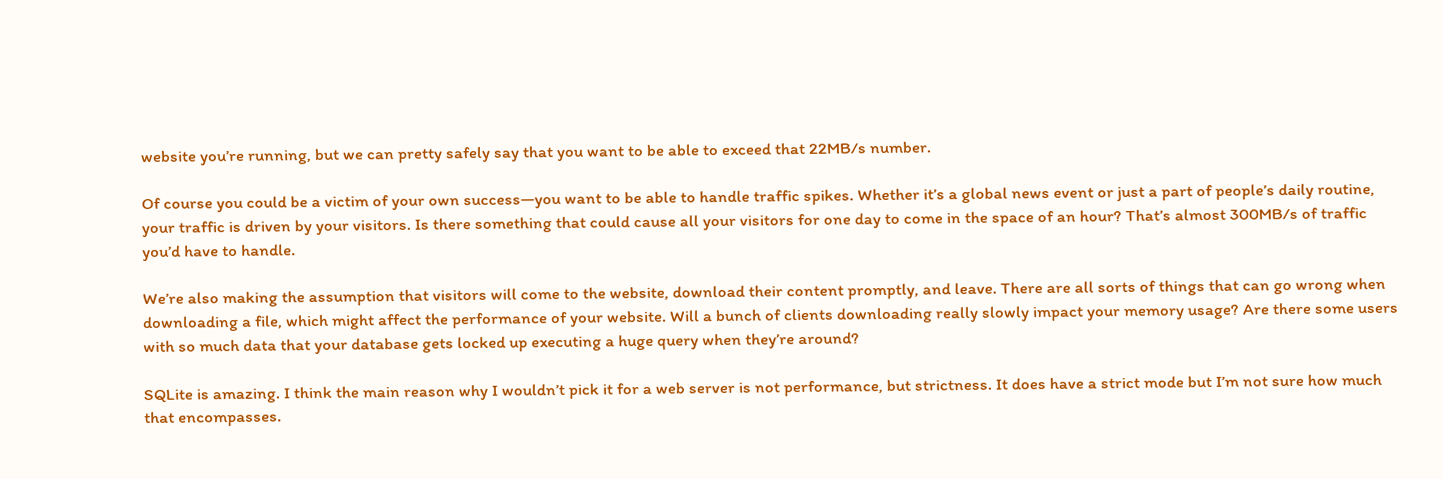website you’re running, but we can pretty safely say that you want to be able to exceed that 22MB/s number.

Of course you could be a victim of your own success—you want to be able to handle traffic spikes. Whether it’s a global news event or just a part of people’s daily routine, your traffic is driven by your visitors. Is there something that could cause all your visitors for one day to come in the space of an hour? That’s almost 300MB/s of traffic you’d have to handle.

We’re also making the assumption that visitors will come to the website, download their content promptly, and leave. There are all sorts of things that can go wrong when downloading a file, which might affect the performance of your website. Will a bunch of clients downloading really slowly impact your memory usage? Are there some users with so much data that your database gets locked up executing a huge query when they’re around?

SQLite is amazing. I think the main reason why I wouldn’t pick it for a web server is not performance, but strictness. It does have a strict mode but I’m not sure how much that encompasses.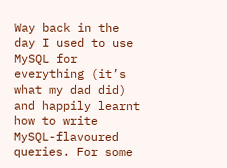Way back in the day I used to use MySQL for everything (it’s what my dad did) and happily learnt how to write MySQL-flavoured queries. For some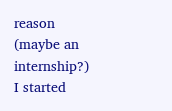reason (maybe an internship?) I started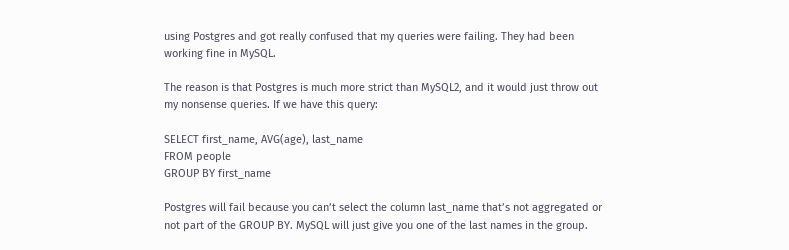using Postgres and got really confused that my queries were failing. They had been working fine in MySQL.

The reason is that Postgres is much more strict than MySQL2, and it would just throw out my nonsense queries. If we have this query:

SELECT first_name, AVG(age), last_name
FROM people
GROUP BY first_name

Postgres will fail because you can’t select the column last_name that’s not aggregated or not part of the GROUP BY. MySQL will just give you one of the last names in the group.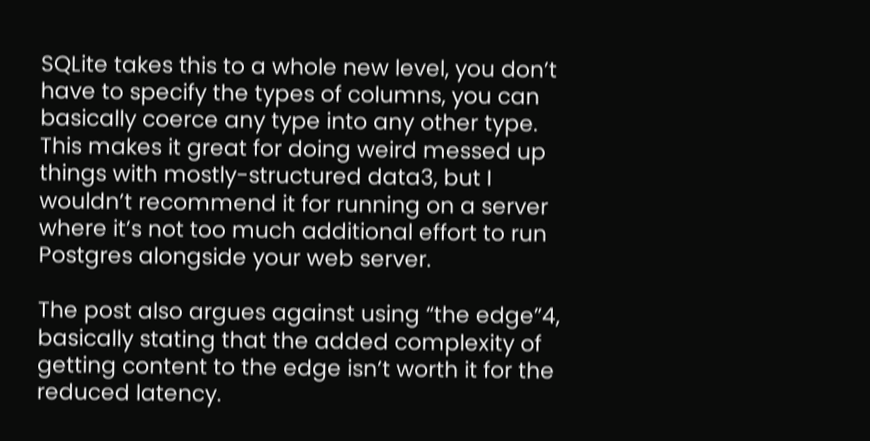SQLite takes this to a whole new level, you don’t have to specify the types of columns, you can basically coerce any type into any other type. This makes it great for doing weird messed up things with mostly-structured data3, but I wouldn’t recommend it for running on a server where it’s not too much additional effort to run Postgres alongside your web server.

The post also argues against using “the edge”4, basically stating that the added complexity of getting content to the edge isn’t worth it for the reduced latency.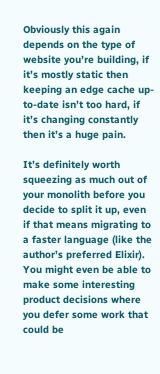Obviously this again depends on the type of website you’re building, if it’s mostly static then keeping an edge cache up-to-date isn’t too hard, if it’s changing constantly then it’s a huge pain.

It’s definitely worth squeezing as much out of your monolith before you decide to split it up, even if that means migrating to a faster language (like the author’s preferred Elixir). You might even be able to make some interesting product decisions where you defer some work that could be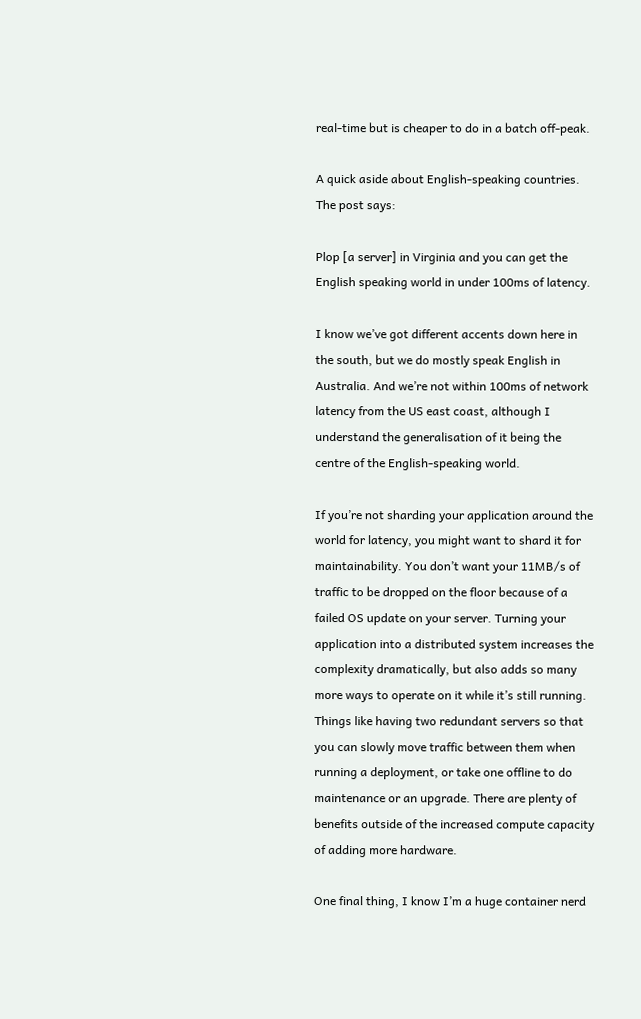real-time but is cheaper to do in a batch off-peak.

A quick aside about English-speaking countries. The post says:

Plop [a server] in Virginia and you can get the English speaking world in under 100ms of latency.

I know we’ve got different accents down here in the south, but we do mostly speak English in Australia. And we’re not within 100ms of network latency from the US east coast, although I understand the generalisation of it being the centre of the English-speaking world.

If you’re not sharding your application around the world for latency, you might want to shard it for maintainability. You don’t want your 11MB/s of traffic to be dropped on the floor because of a failed OS update on your server. Turning your application into a distributed system increases the complexity dramatically, but also adds so many more ways to operate on it while it’s still running. Things like having two redundant servers so that you can slowly move traffic between them when running a deployment, or take one offline to do maintenance or an upgrade. There are plenty of benefits outside of the increased compute capacity of adding more hardware.

One final thing, I know I’m a huge container nerd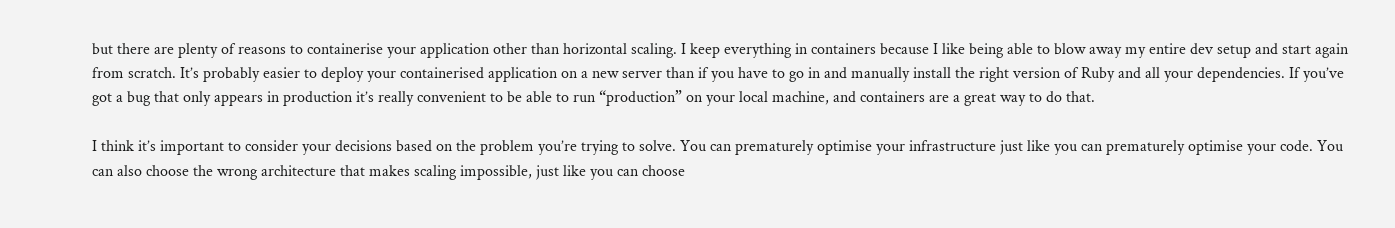but there are plenty of reasons to containerise your application other than horizontal scaling. I keep everything in containers because I like being able to blow away my entire dev setup and start again from scratch. It’s probably easier to deploy your containerised application on a new server than if you have to go in and manually install the right version of Ruby and all your dependencies. If you’ve got a bug that only appears in production it’s really convenient to be able to run “production” on your local machine, and containers are a great way to do that.

I think it’s important to consider your decisions based on the problem you’re trying to solve. You can prematurely optimise your infrastructure just like you can prematurely optimise your code. You can also choose the wrong architecture that makes scaling impossible, just like you can choose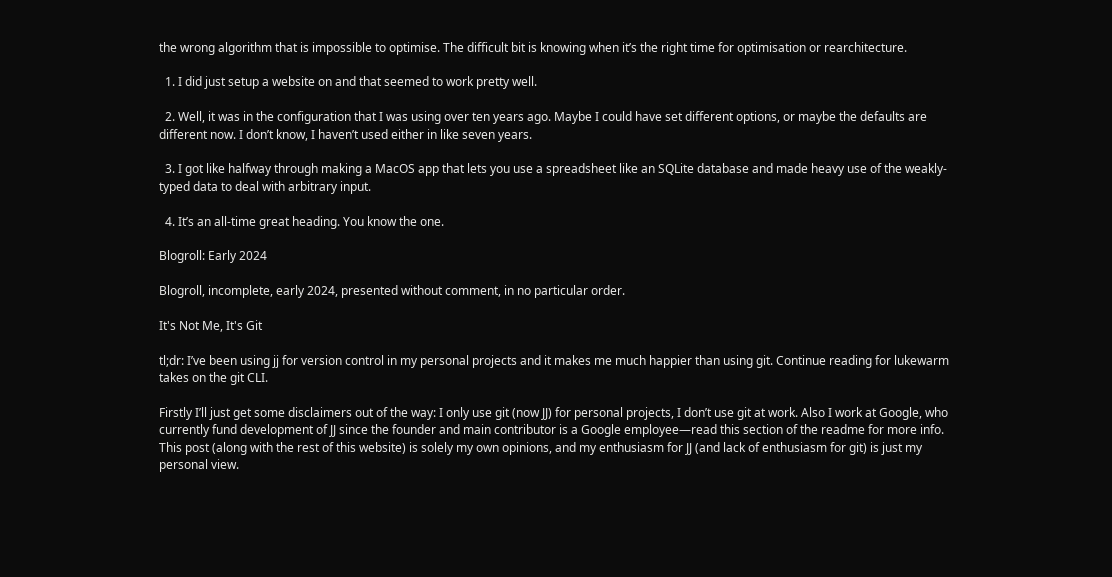the wrong algorithm that is impossible to optimise. The difficult bit is knowing when it’s the right time for optimisation or rearchitecture.

  1. I did just setup a website on and that seemed to work pretty well.

  2. Well, it was in the configuration that I was using over ten years ago. Maybe I could have set different options, or maybe the defaults are different now. I don’t know, I haven’t used either in like seven years.

  3. I got like halfway through making a MacOS app that lets you use a spreadsheet like an SQLite database and made heavy use of the weakly-typed data to deal with arbitrary input.

  4. It’s an all-time great heading. You know the one.

Blogroll: Early 2024

Blogroll, incomplete, early 2024, presented without comment, in no particular order.

It's Not Me, It's Git

tl;dr: I’ve been using jj for version control in my personal projects and it makes me much happier than using git. Continue reading for lukewarm takes on the git CLI.

Firstly I’ll just get some disclaimers out of the way: I only use git (now JJ) for personal projects, I don’t use git at work. Also I work at Google, who currently fund development of JJ since the founder and main contributor is a Google employee—read this section of the readme for more info. This post (along with the rest of this website) is solely my own opinions, and my enthusiasm for JJ (and lack of enthusiasm for git) is just my personal view.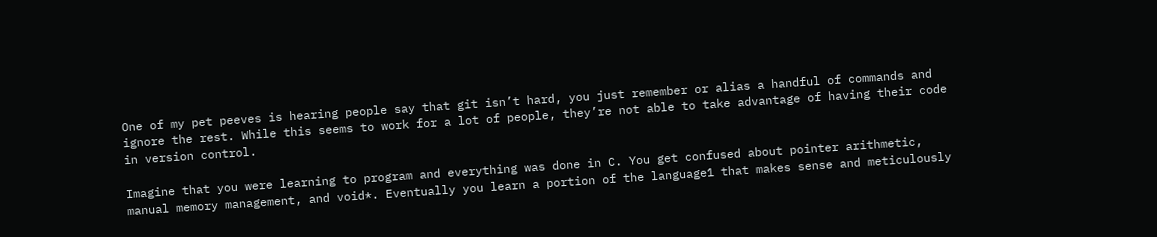One of my pet peeves is hearing people say that git isn’t hard, you just remember or alias a handful of commands and ignore the rest. While this seems to work for a lot of people, they’re not able to take advantage of having their code in version control.

Imagine that you were learning to program and everything was done in C. You get confused about pointer arithmetic, manual memory management, and void*. Eventually you learn a portion of the language1 that makes sense and meticulously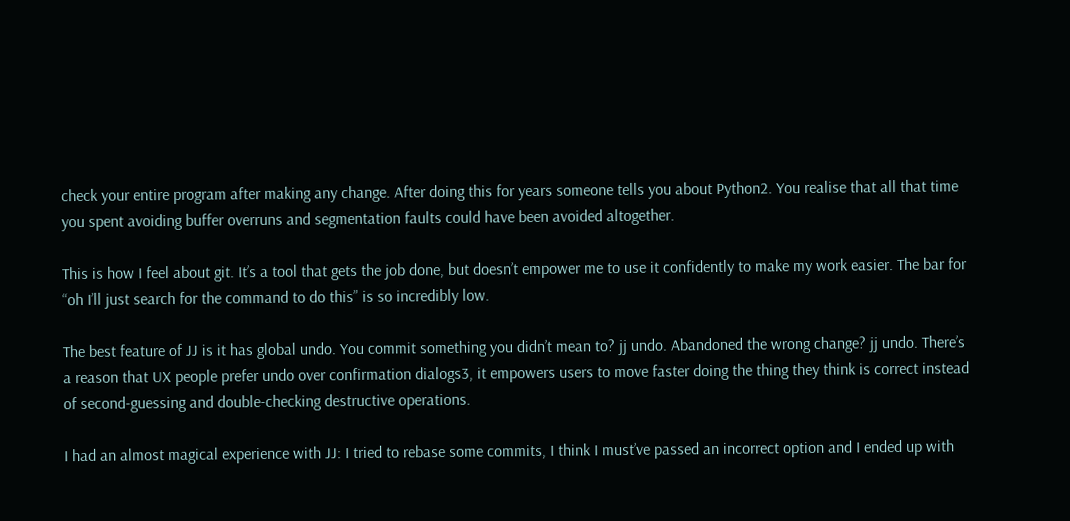check your entire program after making any change. After doing this for years someone tells you about Python2. You realise that all that time you spent avoiding buffer overruns and segmentation faults could have been avoided altogether.

This is how I feel about git. It’s a tool that gets the job done, but doesn’t empower me to use it confidently to make my work easier. The bar for “oh I’ll just search for the command to do this” is so incredibly low.

The best feature of JJ is it has global undo. You commit something you didn’t mean to? jj undo. Abandoned the wrong change? jj undo. There’s a reason that UX people prefer undo over confirmation dialogs3, it empowers users to move faster doing the thing they think is correct instead of second-guessing and double-checking destructive operations.

I had an almost magical experience with JJ: I tried to rebase some commits, I think I must’ve passed an incorrect option and I ended up with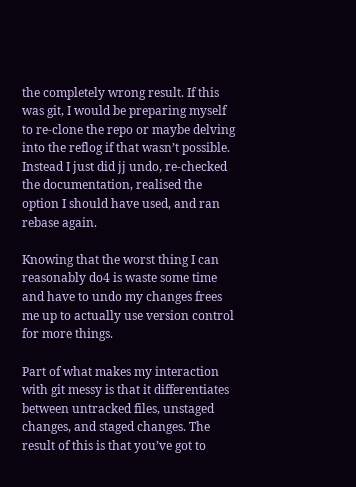the completely wrong result. If this was git, I would be preparing myself to re-clone the repo or maybe delving into the reflog if that wasn’t possible. Instead I just did jj undo, re-checked the documentation, realised the option I should have used, and ran rebase again.

Knowing that the worst thing I can reasonably do4 is waste some time and have to undo my changes frees me up to actually use version control for more things.

Part of what makes my interaction with git messy is that it differentiates between untracked files, unstaged changes, and staged changes. The result of this is that you’ve got to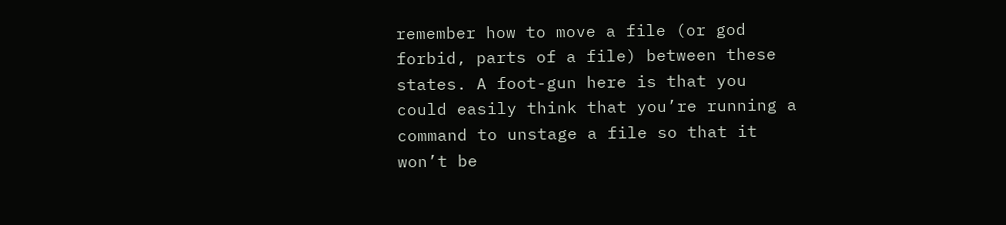remember how to move a file (or god forbid, parts of a file) between these states. A foot-gun here is that you could easily think that you’re running a command to unstage a file so that it won’t be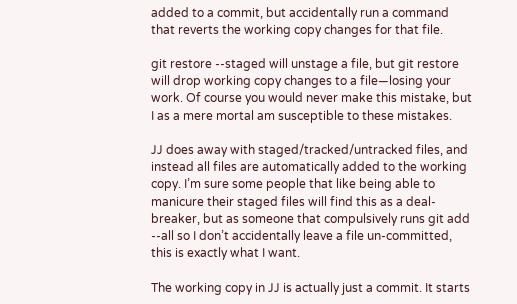added to a commit, but accidentally run a command that reverts the working copy changes for that file.

git restore --staged will unstage a file, but git restore will drop working copy changes to a file—losing your work. Of course you would never make this mistake, but I as a mere mortal am susceptible to these mistakes.

JJ does away with staged/tracked/untracked files, and instead all files are automatically added to the working copy. I’m sure some people that like being able to manicure their staged files will find this as a deal-breaker, but as someone that compulsively runs git add --all so I don’t accidentally leave a file un-committed, this is exactly what I want.

The working copy in JJ is actually just a commit. It starts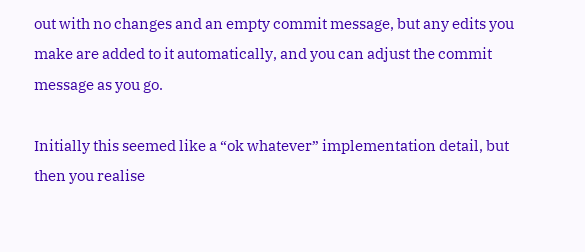out with no changes and an empty commit message, but any edits you make are added to it automatically, and you can adjust the commit message as you go.

Initially this seemed like a “ok whatever” implementation detail, but then you realise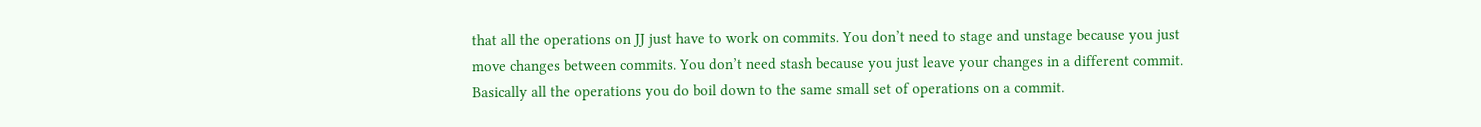that all the operations on JJ just have to work on commits. You don’t need to stage and unstage because you just move changes between commits. You don’t need stash because you just leave your changes in a different commit. Basically all the operations you do boil down to the same small set of operations on a commit.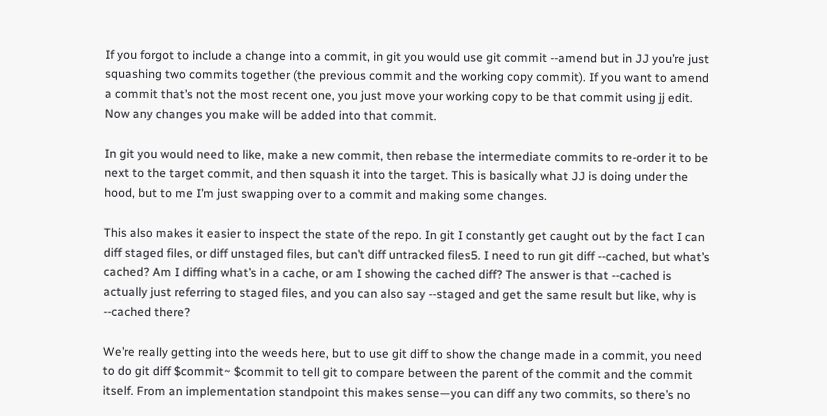If you forgot to include a change into a commit, in git you would use git commit --amend but in JJ you’re just squashing two commits together (the previous commit and the working copy commit). If you want to amend a commit that’s not the most recent one, you just move your working copy to be that commit using jj edit. Now any changes you make will be added into that commit.

In git you would need to like, make a new commit, then rebase the intermediate commits to re-order it to be next to the target commit, and then squash it into the target. This is basically what JJ is doing under the hood, but to me I’m just swapping over to a commit and making some changes.

This also makes it easier to inspect the state of the repo. In git I constantly get caught out by the fact I can diff staged files, or diff unstaged files, but can’t diff untracked files5. I need to run git diff --cached, but what’s cached? Am I diffing what’s in a cache, or am I showing the cached diff? The answer is that --cached is actually just referring to staged files, and you can also say --staged and get the same result but like, why is --cached there?

We’re really getting into the weeds here, but to use git diff to show the change made in a commit, you need to do git diff $commit~ $commit to tell git to compare between the parent of the commit and the commit itself. From an implementation standpoint this makes sense—you can diff any two commits, so there’s no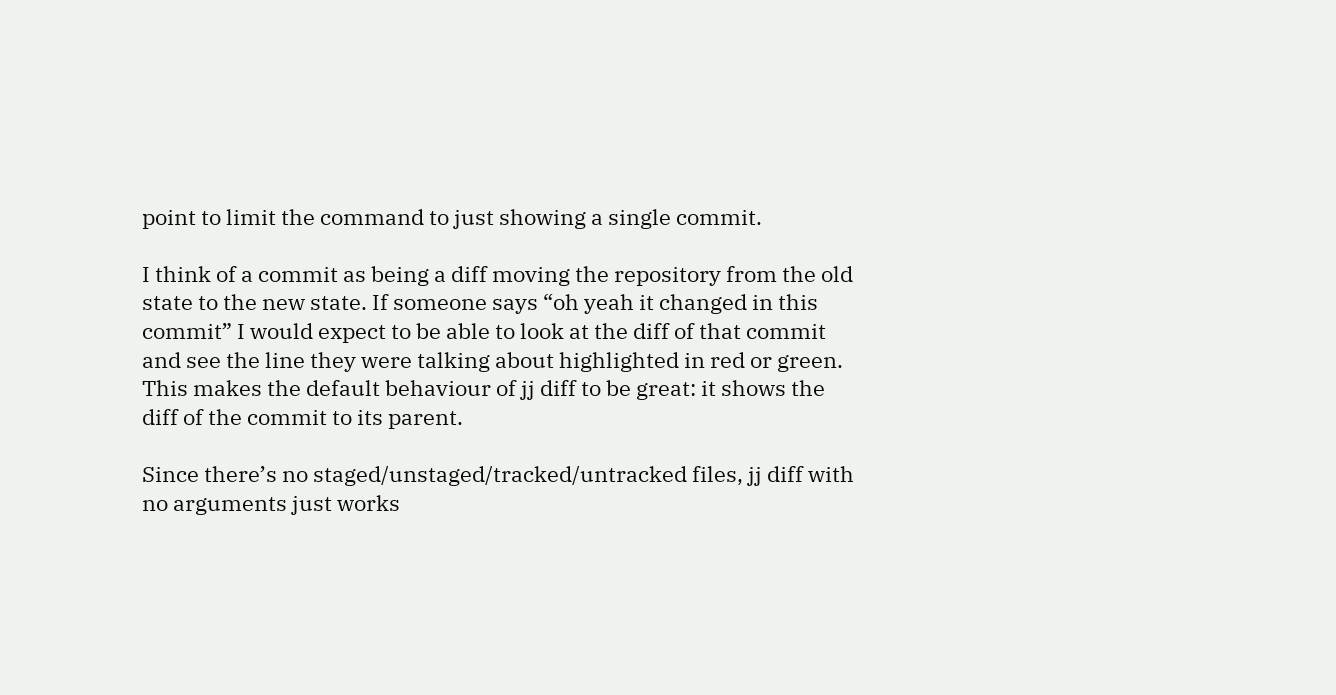point to limit the command to just showing a single commit.

I think of a commit as being a diff moving the repository from the old state to the new state. If someone says “oh yeah it changed in this commit” I would expect to be able to look at the diff of that commit and see the line they were talking about highlighted in red or green. This makes the default behaviour of jj diff to be great: it shows the diff of the commit to its parent.

Since there’s no staged/unstaged/tracked/untracked files, jj diff with no arguments just works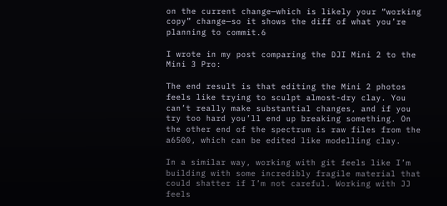on the current change—which is likely your “working copy” change—so it shows the diff of what you’re planning to commit.6

I wrote in my post comparing the DJI Mini 2 to the Mini 3 Pro:

The end result is that editing the Mini 2 photos feels like trying to sculpt almost-dry clay. You can’t really make substantial changes, and if you try too hard you’ll end up breaking something. On the other end of the spectrum is raw files from the a6500, which can be edited like modelling clay.

In a similar way, working with git feels like I’m building with some incredibly fragile material that could shatter if I’m not careful. Working with JJ feels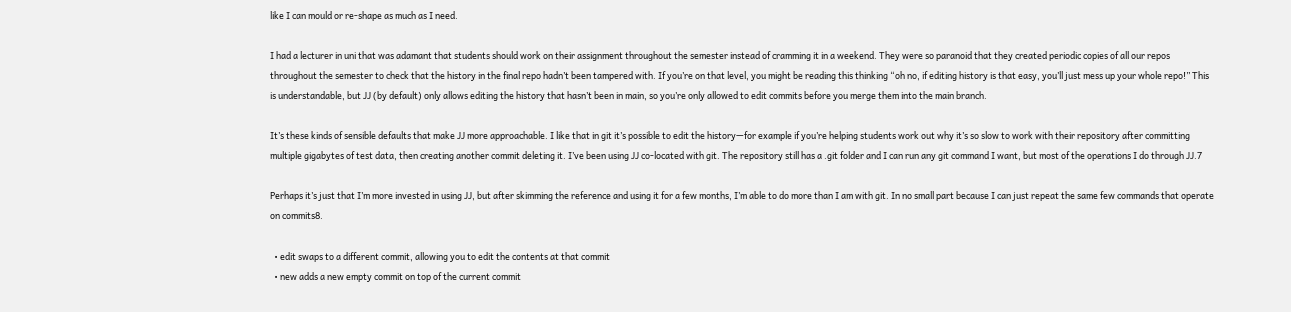like I can mould or re-shape as much as I need.

I had a lecturer in uni that was adamant that students should work on their assignment throughout the semester instead of cramming it in a weekend. They were so paranoid that they created periodic copies of all our repos throughout the semester to check that the history in the final repo hadn’t been tampered with. If you’re on that level, you might be reading this thinking “oh no, if editing history is that easy, you’ll just mess up your whole repo!” This is understandable, but JJ (by default) only allows editing the history that hasn’t been in main, so you’re only allowed to edit commits before you merge them into the main branch.

It’s these kinds of sensible defaults that make JJ more approachable. I like that in git it’s possible to edit the history—for example if you’re helping students work out why it’s so slow to work with their repository after committing multiple gigabytes of test data, then creating another commit deleting it. I’ve been using JJ co-located with git. The repository still has a .git folder and I can run any git command I want, but most of the operations I do through JJ.7

Perhaps it’s just that I’m more invested in using JJ, but after skimming the reference and using it for a few months, I’m able to do more than I am with git. In no small part because I can just repeat the same few commands that operate on commits8.

  • edit swaps to a different commit, allowing you to edit the contents at that commit
  • new adds a new empty commit on top of the current commit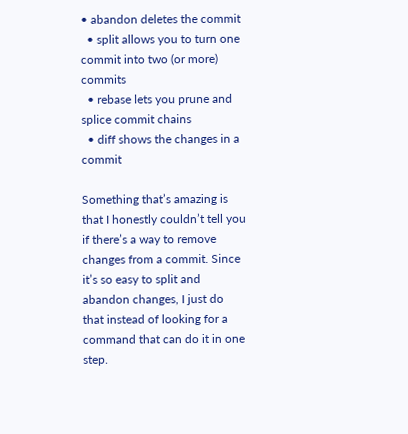• abandon deletes the commit
  • split allows you to turn one commit into two (or more) commits
  • rebase lets you prune and splice commit chains
  • diff shows the changes in a commit

Something that’s amazing is that I honestly couldn’t tell you if there’s a way to remove changes from a commit. Since it’s so easy to split and abandon changes, I just do that instead of looking for a command that can do it in one step.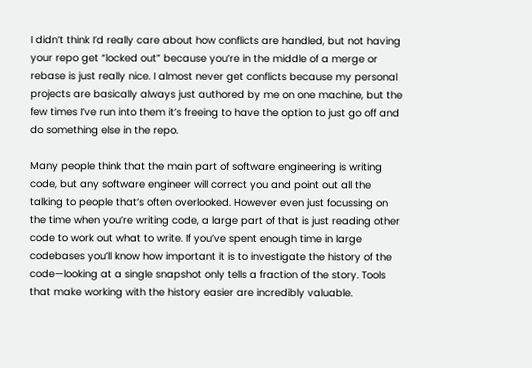I didn’t think I’d really care about how conflicts are handled, but not having your repo get “locked out” because you’re in the middle of a merge or rebase is just really nice. I almost never get conflicts because my personal projects are basically always just authored by me on one machine, but the few times I’ve run into them it’s freeing to have the option to just go off and do something else in the repo.

Many people think that the main part of software engineering is writing code, but any software engineer will correct you and point out all the talking to people that’s often overlooked. However even just focussing on the time when you’re writing code, a large part of that is just reading other code to work out what to write. If you’ve spent enough time in large codebases you’ll know how important it is to investigate the history of the code—looking at a single snapshot only tells a fraction of the story. Tools that make working with the history easier are incredibly valuable.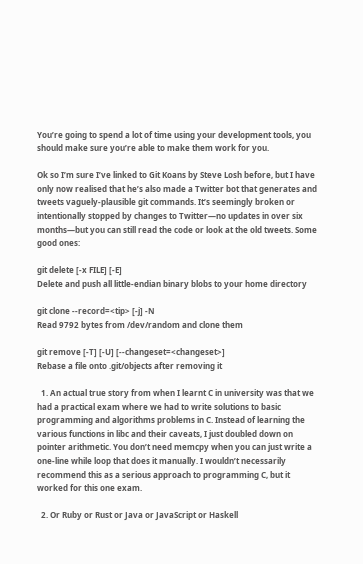You’re going to spend a lot of time using your development tools, you should make sure you’re able to make them work for you.

Ok so I’m sure I’ve linked to Git Koans by Steve Losh before, but I have only now realised that he’s also made a Twitter bot that generates and tweets vaguely-plausible git commands. It’s seemingly broken or intentionally stopped by changes to Twitter—no updates in over six months—but you can still read the code or look at the old tweets. Some good ones:

git delete [-x FILE] [-E]
Delete and push all little-endian binary blobs to your home directory

git clone --record=<tip> [-j] -N
Read 9792 bytes from /dev/random and clone them

git remove [-T] [-U] [--changeset=<changeset>]
Rebase a file onto .git/objects after removing it

  1. An actual true story from when I learnt C in university was that we had a practical exam where we had to write solutions to basic programming and algorithms problems in C. Instead of learning the various functions in libc and their caveats, I just doubled down on pointer arithmetic. You don’t need memcpy when you can just write a one-line while loop that does it manually. I wouldn’t necessarily recommend this as a serious approach to programming C, but it worked for this one exam.

  2. Or Ruby or Rust or Java or JavaScript or Haskell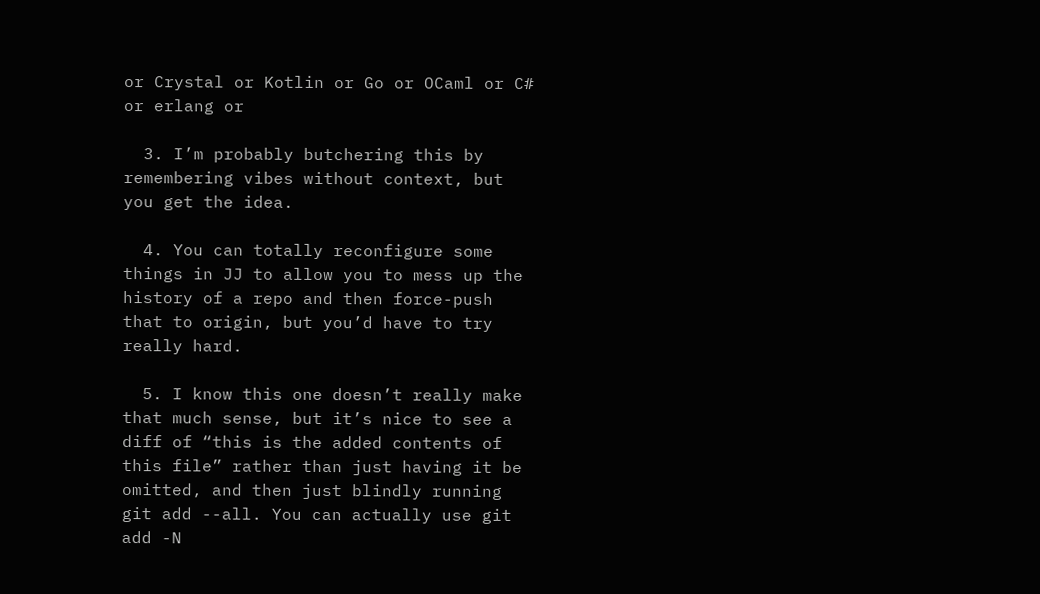or Crystal or Kotlin or Go or OCaml or C# or erlang or

  3. I’m probably butchering this by remembering vibes without context, but you get the idea.

  4. You can totally reconfigure some things in JJ to allow you to mess up the history of a repo and then force-push that to origin, but you’d have to try really hard.

  5. I know this one doesn’t really make that much sense, but it’s nice to see a diff of “this is the added contents of this file” rather than just having it be omitted, and then just blindly running git add --all. You can actually use git add -N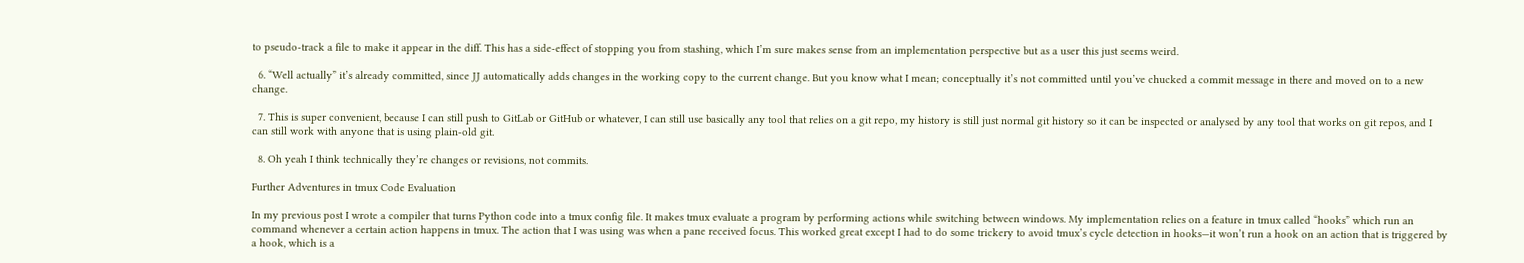to pseudo-track a file to make it appear in the diff. This has a side-effect of stopping you from stashing, which I’m sure makes sense from an implementation perspective but as a user this just seems weird.

  6. “Well actually” it’s already committed, since JJ automatically adds changes in the working copy to the current change. But you know what I mean; conceptually it’s not committed until you’ve chucked a commit message in there and moved on to a new change.

  7. This is super convenient, because I can still push to GitLab or GitHub or whatever, I can still use basically any tool that relies on a git repo, my history is still just normal git history so it can be inspected or analysed by any tool that works on git repos, and I can still work with anyone that is using plain-old git.

  8. Oh yeah I think technically they’re changes or revisions, not commits.

Further Adventures in tmux Code Evaluation

In my previous post I wrote a compiler that turns Python code into a tmux config file. It makes tmux evaluate a program by performing actions while switching between windows. My implementation relies on a feature in tmux called “hooks” which run an command whenever a certain action happens in tmux. The action that I was using was when a pane received focus. This worked great except I had to do some trickery to avoid tmux’s cycle detection in hooks—it won’t run a hook on an action that is triggered by a hook, which is a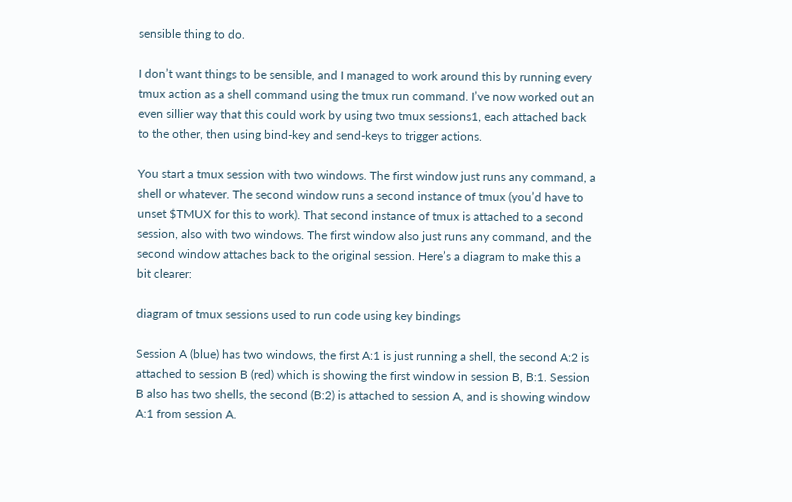sensible thing to do.

I don’t want things to be sensible, and I managed to work around this by running every tmux action as a shell command using the tmux run command. I’ve now worked out an even sillier way that this could work by using two tmux sessions1, each attached back to the other, then using bind-key and send-keys to trigger actions.

You start a tmux session with two windows. The first window just runs any command, a shell or whatever. The second window runs a second instance of tmux (you’d have to unset $TMUX for this to work). That second instance of tmux is attached to a second session, also with two windows. The first window also just runs any command, and the second window attaches back to the original session. Here’s a diagram to make this a bit clearer:

diagram of tmux sessions used to run code using key bindings

Session A (blue) has two windows, the first A:1 is just running a shell, the second A:2 is attached to session B (red) which is showing the first window in session B, B:1. Session B also has two shells, the second (B:2) is attached to session A, and is showing window A:1 from session A.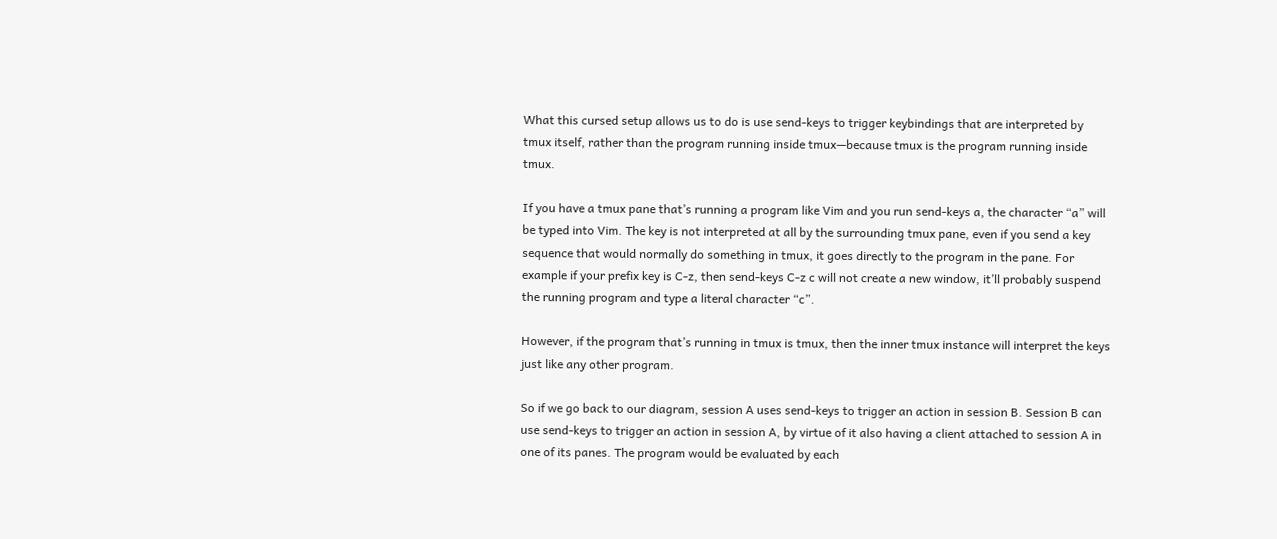What this cursed setup allows us to do is use send-keys to trigger keybindings that are interpreted by tmux itself, rather than the program running inside tmux—because tmux is the program running inside tmux.

If you have a tmux pane that’s running a program like Vim and you run send-keys a, the character “a” will be typed into Vim. The key is not interpreted at all by the surrounding tmux pane, even if you send a key sequence that would normally do something in tmux, it goes directly to the program in the pane. For example if your prefix key is C-z, then send-keys C-z c will not create a new window, it’ll probably suspend the running program and type a literal character “c”.

However, if the program that’s running in tmux is tmux, then the inner tmux instance will interpret the keys just like any other program.

So if we go back to our diagram, session A uses send-keys to trigger an action in session B. Session B can use send-keys to trigger an action in session A, by virtue of it also having a client attached to session A in one of its panes. The program would be evaluated by each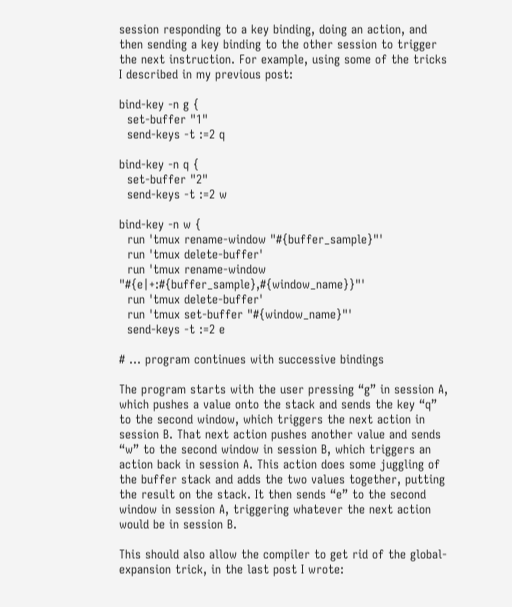session responding to a key binding, doing an action, and then sending a key binding to the other session to trigger the next instruction. For example, using some of the tricks I described in my previous post:

bind-key -n g {
  set-buffer "1"
  send-keys -t :=2 q

bind-key -n q {
  set-buffer "2"
  send-keys -t :=2 w

bind-key -n w {
  run 'tmux rename-window "#{buffer_sample}"'
  run 'tmux delete-buffer'
  run 'tmux rename-window "#{e|+:#{buffer_sample},#{window_name}}"'
  run 'tmux delete-buffer'
  run 'tmux set-buffer "#{window_name}"'
  send-keys -t :=2 e

# ... program continues with successive bindings

The program starts with the user pressing “g” in session A, which pushes a value onto the stack and sends the key “q” to the second window, which triggers the next action in session B. That next action pushes another value and sends “w” to the second window in session B, which triggers an action back in session A. This action does some juggling of the buffer stack and adds the two values together, putting the result on the stack. It then sends “e” to the second window in session A, triggering whatever the next action would be in session B.

This should also allow the compiler to get rid of the global-expansion trick, in the last post I wrote: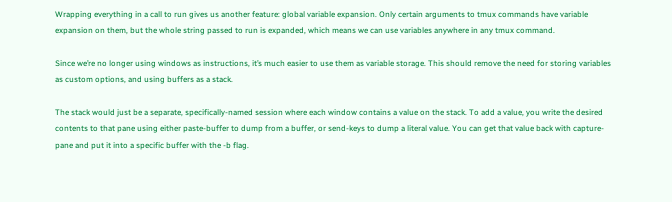Wrapping everything in a call to run gives us another feature: global variable expansion. Only certain arguments to tmux commands have variable expansion on them, but the whole string passed to run is expanded, which means we can use variables anywhere in any tmux command.

Since we’re no longer using windows as instructions, it’s much easier to use them as variable storage. This should remove the need for storing variables as custom options, and using buffers as a stack.

The stack would just be a separate, specifically-named session where each window contains a value on the stack. To add a value, you write the desired contents to that pane using either paste-buffer to dump from a buffer, or send-keys to dump a literal value. You can get that value back with capture-pane and put it into a specific buffer with the -b flag.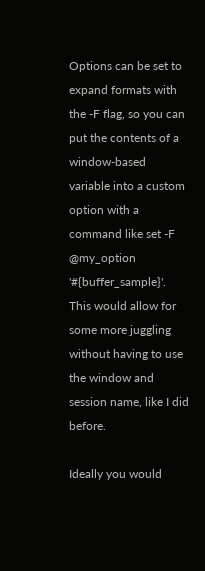Options can be set to expand formats with the -F flag, so you can put the contents of a window-based variable into a custom option with a command like set -F @my_option '#{buffer_sample}'. This would allow for some more juggling without having to use the window and session name, like I did before.

Ideally you would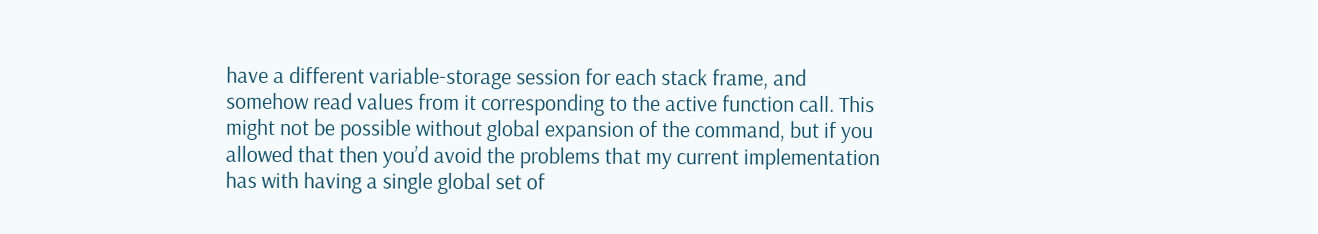have a different variable-storage session for each stack frame, and somehow read values from it corresponding to the active function call. This might not be possible without global expansion of the command, but if you allowed that then you’d avoid the problems that my current implementation has with having a single global set of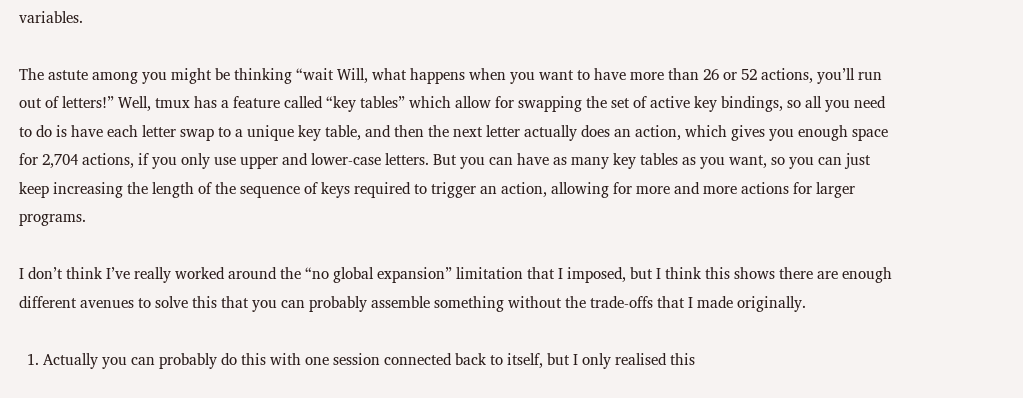variables.

The astute among you might be thinking “wait Will, what happens when you want to have more than 26 or 52 actions, you’ll run out of letters!” Well, tmux has a feature called “key tables” which allow for swapping the set of active key bindings, so all you need to do is have each letter swap to a unique key table, and then the next letter actually does an action, which gives you enough space for 2,704 actions, if you only use upper and lower-case letters. But you can have as many key tables as you want, so you can just keep increasing the length of the sequence of keys required to trigger an action, allowing for more and more actions for larger programs.

I don’t think I’ve really worked around the “no global expansion” limitation that I imposed, but I think this shows there are enough different avenues to solve this that you can probably assemble something without the trade-offs that I made originally.

  1. Actually you can probably do this with one session connected back to itself, but I only realised this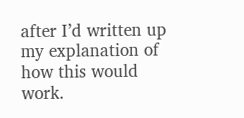after I’d written up my explanation of how this would work.